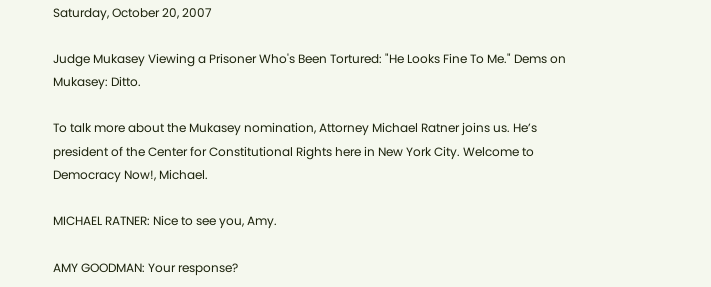Saturday, October 20, 2007

Judge Mukasey Viewing a Prisoner Who's Been Tortured: "He Looks Fine To Me." Dems on Mukasey: Ditto.

To talk more about the Mukasey nomination, Attorney Michael Ratner joins us. He’s president of the Center for Constitutional Rights here in New York City. Welcome to Democracy Now!, Michael.

MICHAEL RATNER: Nice to see you, Amy.

AMY GOODMAN: Your response?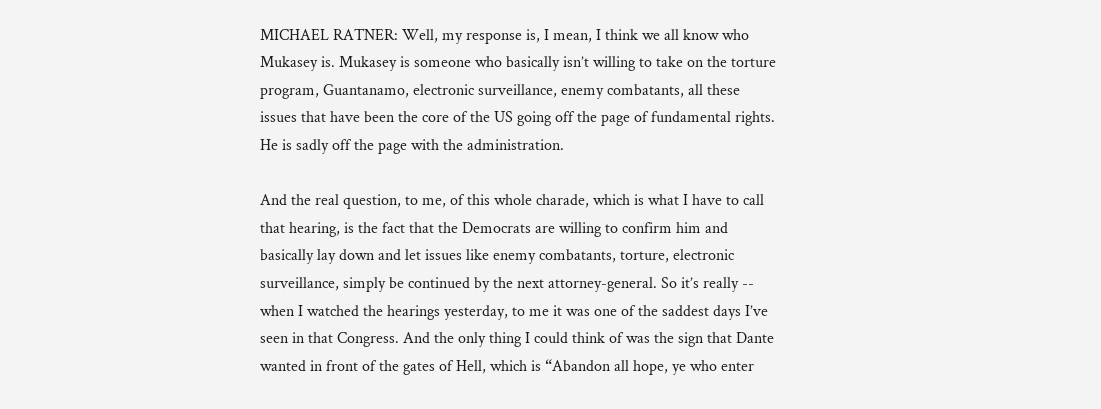MICHAEL RATNER: Well, my response is, I mean, I think we all know who Mukasey is. Mukasey is someone who basically isn’t willing to take on the torture program, Guantanamo, electronic surveillance, enemy combatants, all these issues that have been the core of the US going off the page of fundamental rights. He is sadly off the page with the administration.

And the real question, to me, of this whole charade, which is what I have to call that hearing, is the fact that the Democrats are willing to confirm him and basically lay down and let issues like enemy combatants, torture, electronic surveillance, simply be continued by the next attorney-general. So it’s really -- when I watched the hearings yesterday, to me it was one of the saddest days I’ve seen in that Congress. And the only thing I could think of was the sign that Dante wanted in front of the gates of Hell, which is “Abandon all hope, ye who enter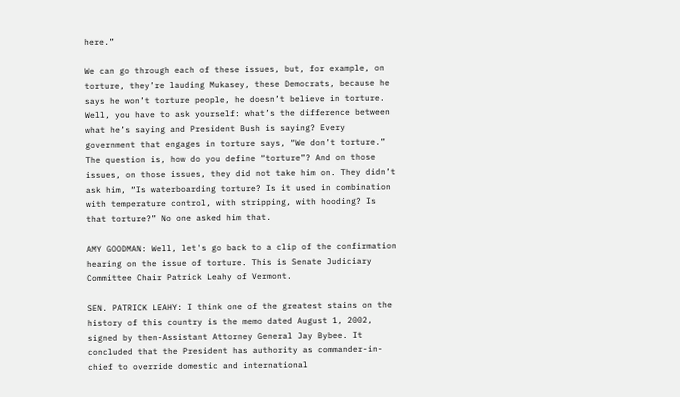here.”

We can go through each of these issues, but, for example, on torture, they’re lauding Mukasey, these Democrats, because he says he won’t torture people, he doesn’t believe in torture. Well, you have to ask yourself: what’s the difference between what he’s saying and President Bush is saying? Every government that engages in torture says, “We don’t torture.” The question is, how do you define “torture”? And on those issues, on those issues, they did not take him on. They didn’t ask him, “Is waterboarding torture? Is it used in combination with temperature control, with stripping, with hooding? Is that torture?” No one asked him that.

AMY GOODMAN: Well, let's go back to a clip of the confirmation hearing on the issue of torture. This is Senate Judiciary Committee Chair Patrick Leahy of Vermont.

SEN. PATRICK LEAHY: I think one of the greatest stains on the history of this country is the memo dated August 1, 2002, signed by then-Assistant Attorney General Jay Bybee. It concluded that the President has authority as commander-in-chief to override domestic and international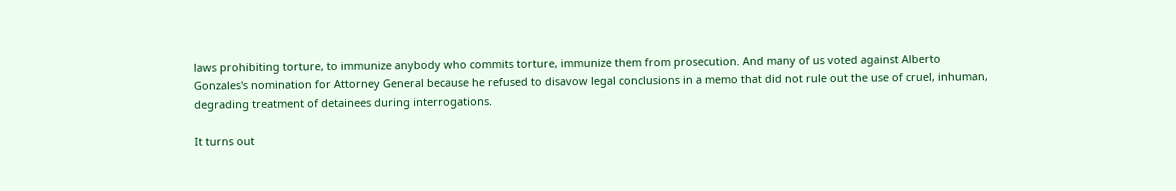laws prohibiting torture, to immunize anybody who commits torture, immunize them from prosecution. And many of us voted against Alberto Gonzales's nomination for Attorney General because he refused to disavow legal conclusions in a memo that did not rule out the use of cruel, inhuman, degrading treatment of detainees during interrogations.

It turns out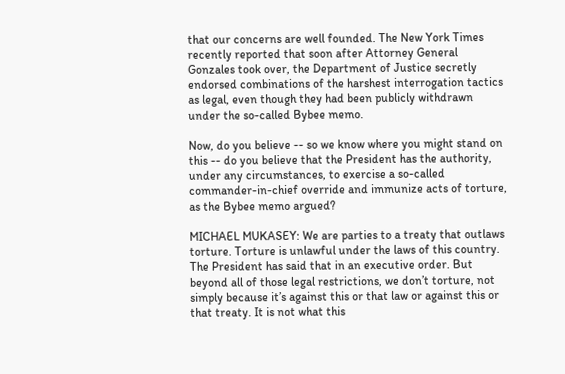that our concerns are well founded. The New York Times recently reported that soon after Attorney General Gonzales took over, the Department of Justice secretly endorsed combinations of the harshest interrogation tactics as legal, even though they had been publicly withdrawn under the so-called Bybee memo.

Now, do you believe -- so we know where you might stand on this -- do you believe that the President has the authority, under any circumstances, to exercise a so-called commander-in-chief override and immunize acts of torture, as the Bybee memo argued?

MICHAEL MUKASEY: We are parties to a treaty that outlaws torture. Torture is unlawful under the laws of this country. The President has said that in an executive order. But beyond all of those legal restrictions, we don’t torture, not simply because it’s against this or that law or against this or that treaty. It is not what this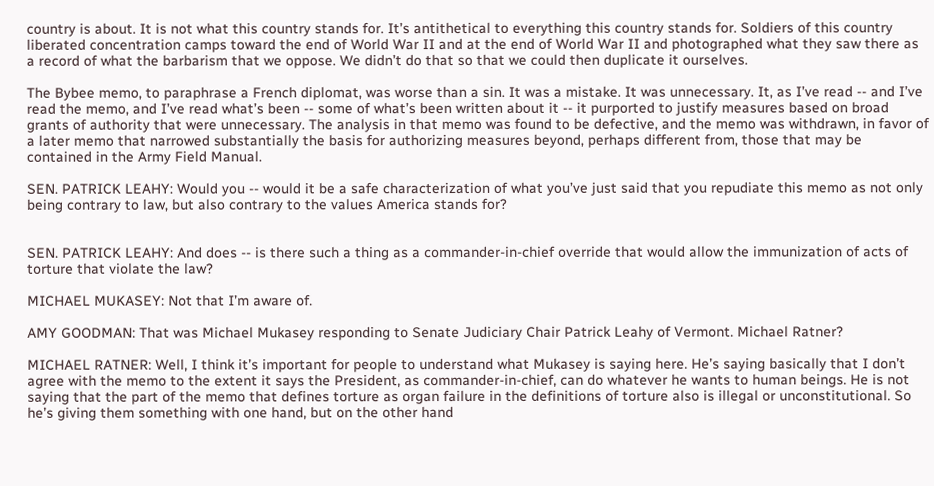country is about. It is not what this country stands for. It’s antithetical to everything this country stands for. Soldiers of this country liberated concentration camps toward the end of World War II and at the end of World War II and photographed what they saw there as a record of what the barbarism that we oppose. We didn’t do that so that we could then duplicate it ourselves.

The Bybee memo, to paraphrase a French diplomat, was worse than a sin. It was a mistake. It was unnecessary. It, as I’ve read -- and I’ve read the memo, and I’ve read what’s been -- some of what’s been written about it -- it purported to justify measures based on broad grants of authority that were unnecessary. The analysis in that memo was found to be defective, and the memo was withdrawn, in favor of a later memo that narrowed substantially the basis for authorizing measures beyond, perhaps different from, those that may be contained in the Army Field Manual.

SEN. PATRICK LEAHY: Would you -- would it be a safe characterization of what you’ve just said that you repudiate this memo as not only being contrary to law, but also contrary to the values America stands for?


SEN. PATRICK LEAHY: And does -- is there such a thing as a commander-in-chief override that would allow the immunization of acts of torture that violate the law?

MICHAEL MUKASEY: Not that I’m aware of.

AMY GOODMAN: That was Michael Mukasey responding to Senate Judiciary Chair Patrick Leahy of Vermont. Michael Ratner?

MICHAEL RATNER: Well, I think it’s important for people to understand what Mukasey is saying here. He’s saying basically that I don’t agree with the memo to the extent it says the President, as commander-in-chief, can do whatever he wants to human beings. He is not saying that the part of the memo that defines torture as organ failure in the definitions of torture also is illegal or unconstitutional. So he’s giving them something with one hand, but on the other hand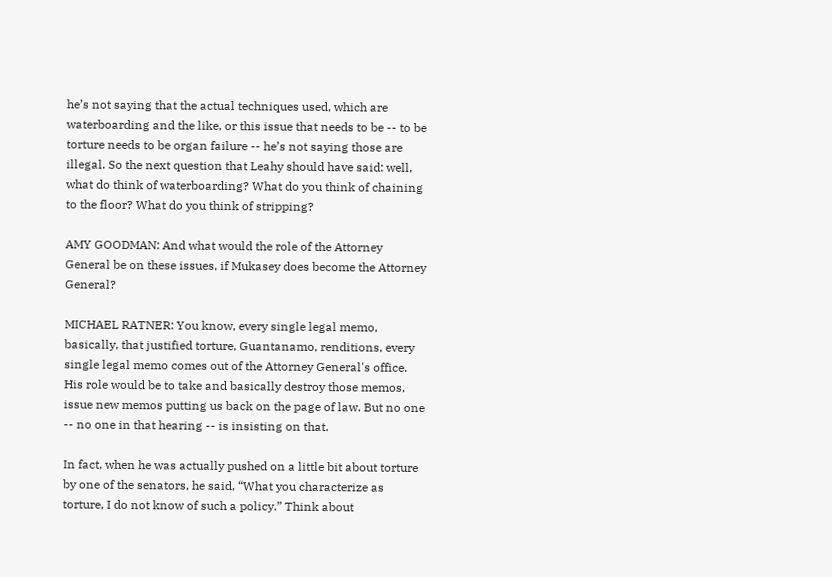he’s not saying that the actual techniques used, which are waterboarding and the like, or this issue that needs to be -- to be torture needs to be organ failure -- he’s not saying those are illegal. So the next question that Leahy should have said: well, what do think of waterboarding? What do you think of chaining to the floor? What do you think of stripping?

AMY GOODMAN: And what would the role of the Attorney General be on these issues, if Mukasey does become the Attorney General?

MICHAEL RATNER: You know, every single legal memo, basically, that justified torture, Guantanamo, renditions, every single legal memo comes out of the Attorney General's office. His role would be to take and basically destroy those memos, issue new memos putting us back on the page of law. But no one -- no one in that hearing -- is insisting on that.

In fact, when he was actually pushed on a little bit about torture by one of the senators, he said, “What you characterize as torture, I do not know of such a policy.” Think about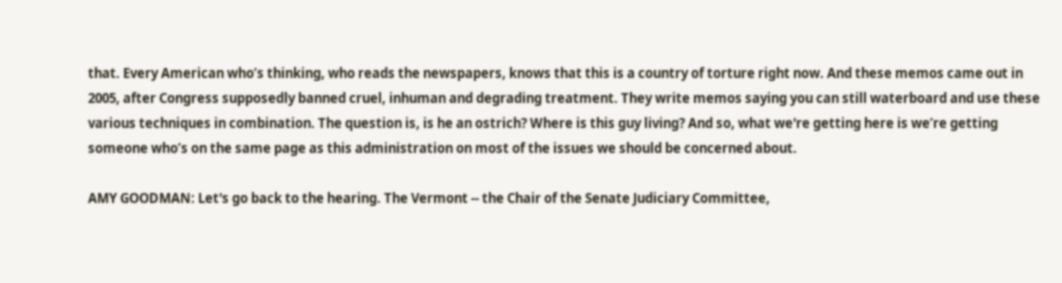that. Every American who’s thinking, who reads the newspapers, knows that this is a country of torture right now. And these memos came out in 2005, after Congress supposedly banned cruel, inhuman and degrading treatment. They write memos saying you can still waterboard and use these various techniques in combination. The question is, is he an ostrich? Where is this guy living? And so, what we're getting here is we’re getting someone who’s on the same page as this administration on most of the issues we should be concerned about.

AMY GOODMAN: Let's go back to the hearing. The Vermont -- the Chair of the Senate Judiciary Committee,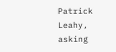Patrick Leahy, asking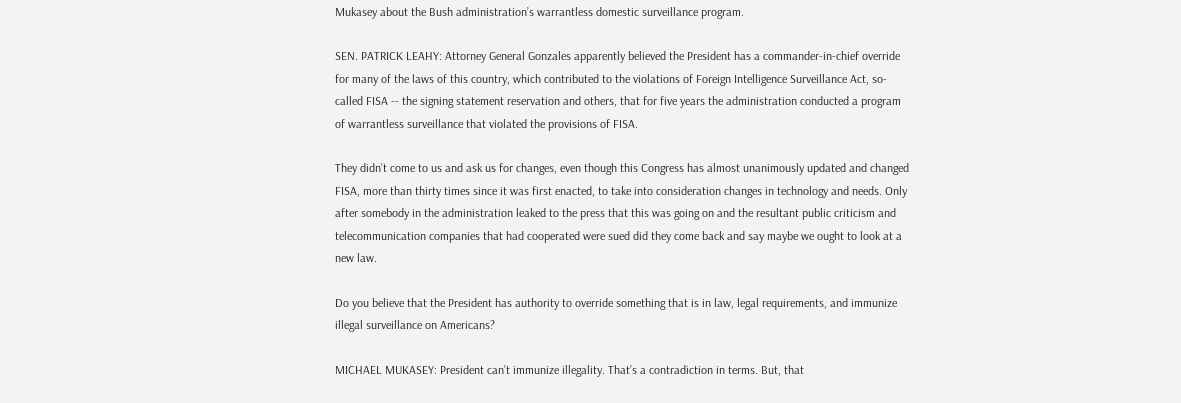Mukasey about the Bush administration’s warrantless domestic surveillance program.

SEN. PATRICK LEAHY: Attorney General Gonzales apparently believed the President has a commander-in-chief override for many of the laws of this country, which contributed to the violations of Foreign Intelligence Surveillance Act, so-called FISA -- the signing statement reservation and others, that for five years the administration conducted a program of warrantless surveillance that violated the provisions of FISA.

They didn’t come to us and ask us for changes, even though this Congress has almost unanimously updated and changed FISA, more than thirty times since it was first enacted, to take into consideration changes in technology and needs. Only after somebody in the administration leaked to the press that this was going on and the resultant public criticism and telecommunication companies that had cooperated were sued did they come back and say maybe we ought to look at a new law.

Do you believe that the President has authority to override something that is in law, legal requirements, and immunize illegal surveillance on Americans?

MICHAEL MUKASEY: President can’t immunize illegality. That’s a contradiction in terms. But, that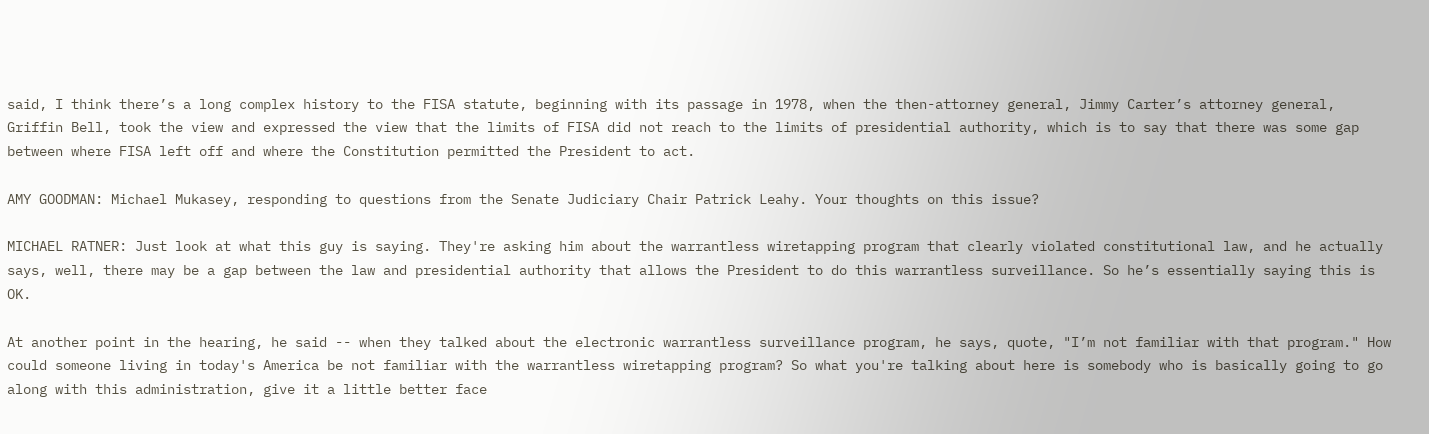said, I think there’s a long complex history to the FISA statute, beginning with its passage in 1978, when the then-attorney general, Jimmy Carter’s attorney general, Griffin Bell, took the view and expressed the view that the limits of FISA did not reach to the limits of presidential authority, which is to say that there was some gap between where FISA left off and where the Constitution permitted the President to act.

AMY GOODMAN: Michael Mukasey, responding to questions from the Senate Judiciary Chair Patrick Leahy. Your thoughts on this issue?

MICHAEL RATNER: Just look at what this guy is saying. They're asking him about the warrantless wiretapping program that clearly violated constitutional law, and he actually says, well, there may be a gap between the law and presidential authority that allows the President to do this warrantless surveillance. So he’s essentially saying this is OK.

At another point in the hearing, he said -- when they talked about the electronic warrantless surveillance program, he says, quote, "I’m not familiar with that program." How could someone living in today's America be not familiar with the warrantless wiretapping program? So what you're talking about here is somebody who is basically going to go along with this administration, give it a little better face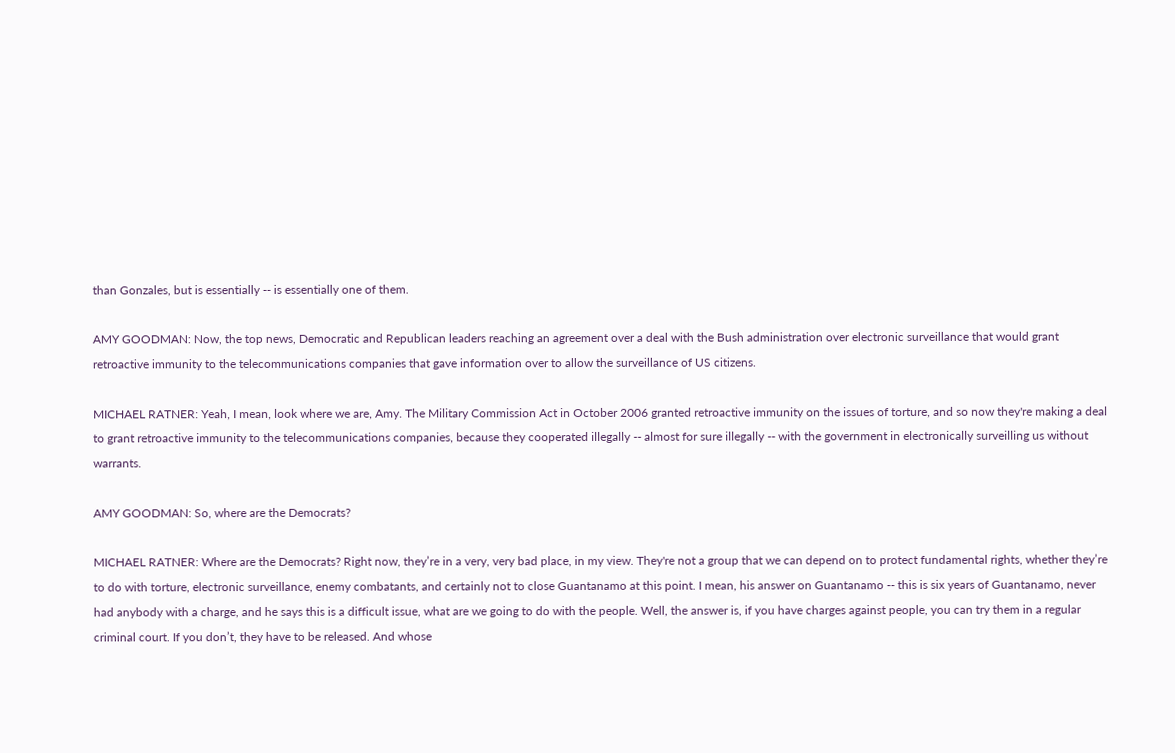than Gonzales, but is essentially -- is essentially one of them.

AMY GOODMAN: Now, the top news, Democratic and Republican leaders reaching an agreement over a deal with the Bush administration over electronic surveillance that would grant retroactive immunity to the telecommunications companies that gave information over to allow the surveillance of US citizens.

MICHAEL RATNER: Yeah, I mean, look where we are, Amy. The Military Commission Act in October 2006 granted retroactive immunity on the issues of torture, and so now they're making a deal to grant retroactive immunity to the telecommunications companies, because they cooperated illegally -- almost for sure illegally -- with the government in electronically surveilling us without warrants.

AMY GOODMAN: So, where are the Democrats?

MICHAEL RATNER: Where are the Democrats? Right now, they’re in a very, very bad place, in my view. They're not a group that we can depend on to protect fundamental rights, whether they’re to do with torture, electronic surveillance, enemy combatants, and certainly not to close Guantanamo at this point. I mean, his answer on Guantanamo -- this is six years of Guantanamo, never had anybody with a charge, and he says this is a difficult issue, what are we going to do with the people. Well, the answer is, if you have charges against people, you can try them in a regular criminal court. If you don’t, they have to be released. And whose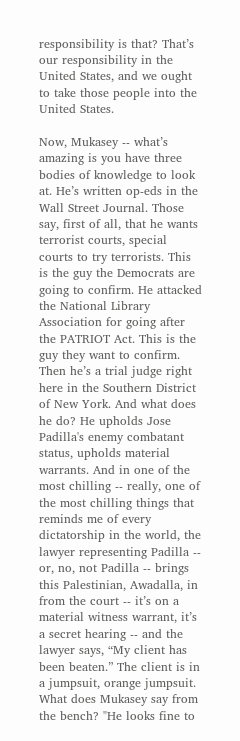responsibility is that? That’s our responsibility in the United States, and we ought to take those people into the United States.

Now, Mukasey -- what’s amazing is you have three bodies of knowledge to look at. He’s written op-eds in the Wall Street Journal. Those say, first of all, that he wants terrorist courts, special courts to try terrorists. This is the guy the Democrats are going to confirm. He attacked the National Library Association for going after the PATRIOT Act. This is the guy they want to confirm. Then he’s a trial judge right here in the Southern District of New York. And what does he do? He upholds Jose Padilla's enemy combatant status, upholds material warrants. And in one of the most chilling -- really, one of the most chilling things that reminds me of every dictatorship in the world, the lawyer representing Padilla -- or, no, not Padilla -- brings this Palestinian, Awadalla, in from the court -- it’s on a material witness warrant, it’s a secret hearing -- and the lawyer says, “My client has been beaten.” The client is in a jumpsuit, orange jumpsuit. What does Mukasey say from the bench? "He looks fine to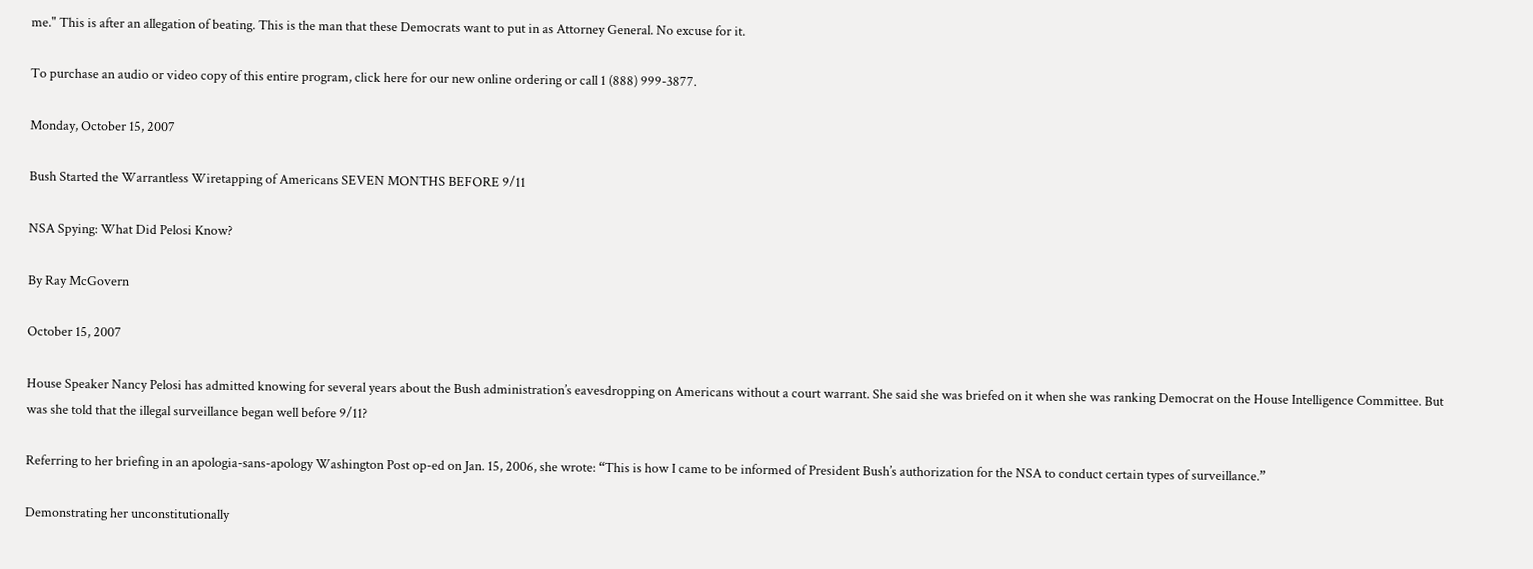me." This is after an allegation of beating. This is the man that these Democrats want to put in as Attorney General. No excuse for it.

To purchase an audio or video copy of this entire program, click here for our new online ordering or call 1 (888) 999-3877.

Monday, October 15, 2007

Bush Started the Warrantless Wiretapping of Americans SEVEN MONTHS BEFORE 9/11

NSA Spying: What Did Pelosi Know?

By Ray McGovern

October 15, 2007

House Speaker Nancy Pelosi has admitted knowing for several years about the Bush administration’s eavesdropping on Americans without a court warrant. She said she was briefed on it when she was ranking Democrat on the House Intelligence Committee. But was she told that the illegal surveillance began well before 9/11?

Referring to her briefing in an apologia-sans-apology Washington Post op-ed on Jan. 15, 2006, she wrote: “This is how I came to be informed of President Bush’s authorization for the NSA to conduct certain types of surveillance.”

Demonstrating her unconstitutionally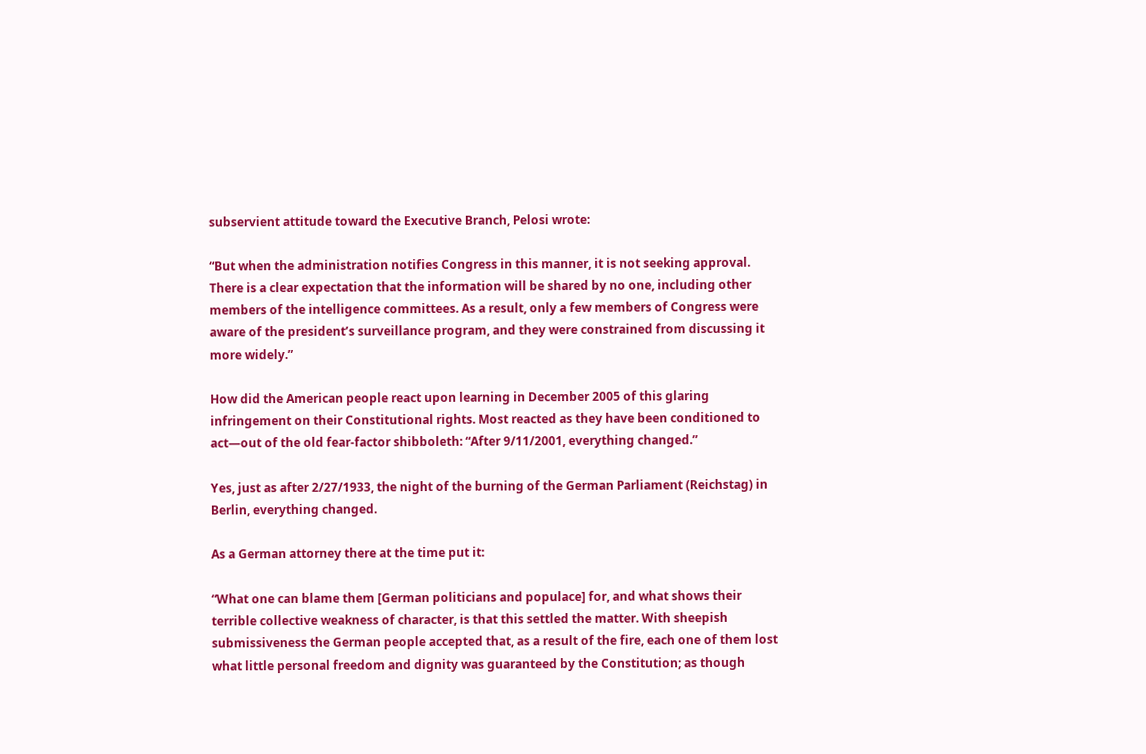subservient attitude toward the Executive Branch, Pelosi wrote:

“But when the administration notifies Congress in this manner, it is not seeking approval. There is a clear expectation that the information will be shared by no one, including other members of the intelligence committees. As a result, only a few members of Congress were aware of the president’s surveillance program, and they were constrained from discussing it more widely.”

How did the American people react upon learning in December 2005 of this glaring infringement on their Constitutional rights. Most reacted as they have been conditioned to act—out of the old fear-factor shibboleth: “After 9/11/2001, everything changed.”

Yes, just as after 2/27/1933, the night of the burning of the German Parliament (Reichstag) in Berlin, everything changed.

As a German attorney there at the time put it:

“What one can blame them [German politicians and populace] for, and what shows their terrible collective weakness of character, is that this settled the matter. With sheepish submissiveness the German people accepted that, as a result of the fire, each one of them lost what little personal freedom and dignity was guaranteed by the Constitution; as though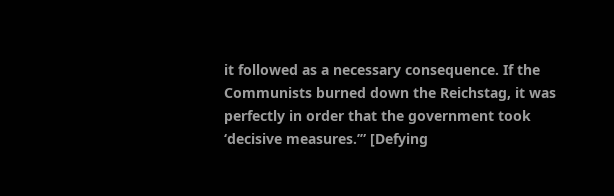it followed as a necessary consequence. If the Communists burned down the Reichstag, it was perfectly in order that the government took ‘decisive measures.’” [Defying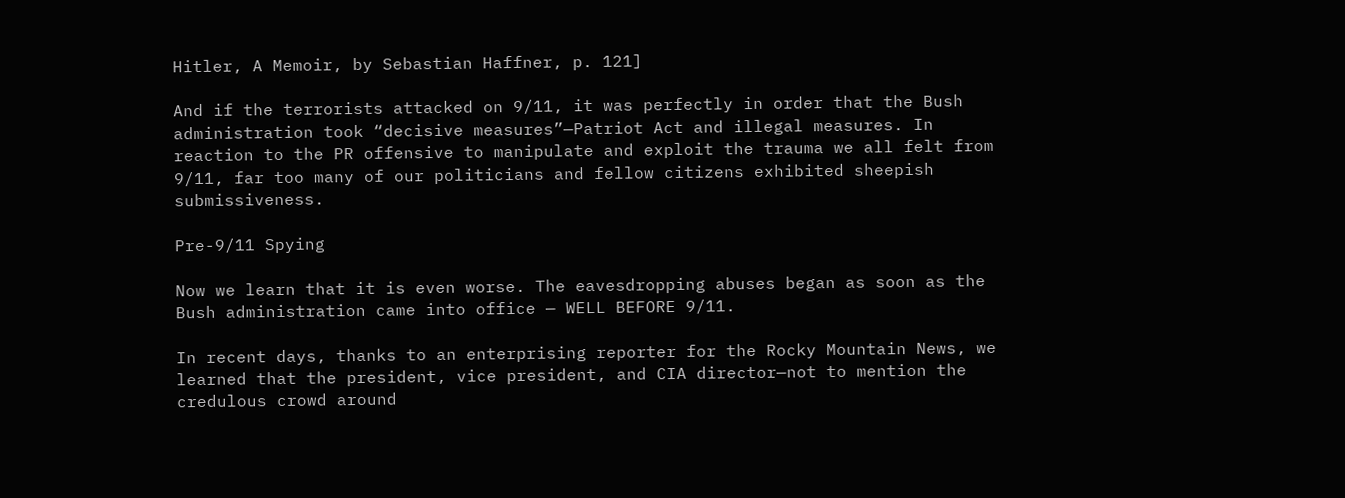Hitler, A Memoir, by Sebastian Haffner, p. 121]

And if the terrorists attacked on 9/11, it was perfectly in order that the Bush administration took “decisive measures”—Patriot Act and illegal measures. In reaction to the PR offensive to manipulate and exploit the trauma we all felt from 9/11, far too many of our politicians and fellow citizens exhibited sheepish submissiveness.

Pre-9/11 Spying

Now we learn that it is even worse. The eavesdropping abuses began as soon as the Bush administration came into office — WELL BEFORE 9/11.

In recent days, thanks to an enterprising reporter for the Rocky Mountain News, we learned that the president, vice president, and CIA director—not to mention the credulous crowd around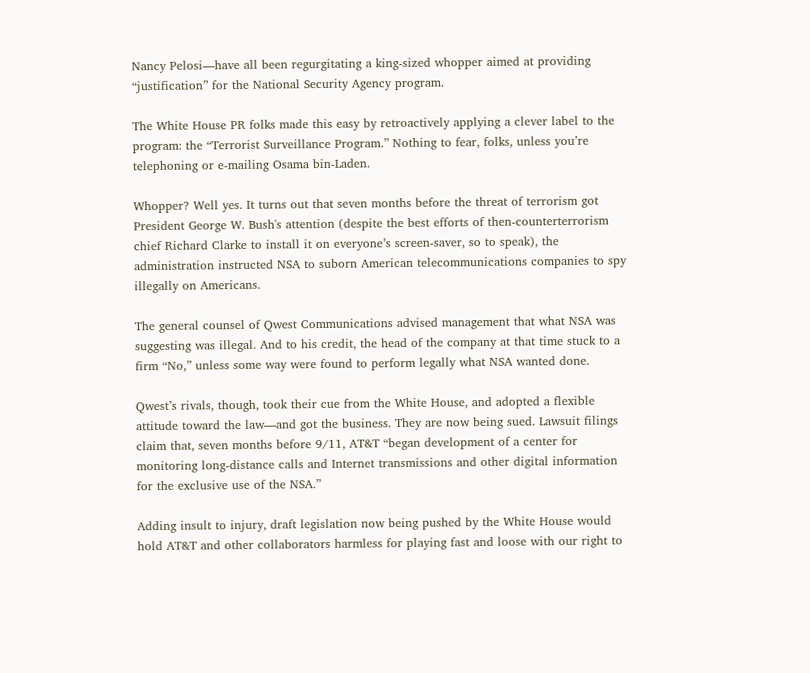Nancy Pelosi—have all been regurgitating a king-sized whopper aimed at providing “justification” for the National Security Agency program.

The White House PR folks made this easy by retroactively applying a clever label to the program: the “Terrorist Surveillance Program.” Nothing to fear, folks, unless you’re telephoning or e-mailing Osama bin-Laden.

Whopper? Well yes. It turns out that seven months before the threat of terrorism got President George W. Bush's attention (despite the best efforts of then-counterterrorism chief Richard Clarke to install it on everyone’s screen-saver, so to speak), the administration instructed NSA to suborn American telecommunications companies to spy illegally on Americans.

The general counsel of Qwest Communications advised management that what NSA was suggesting was illegal. And to his credit, the head of the company at that time stuck to a firm “No,” unless some way were found to perform legally what NSA wanted done.

Qwest’s rivals, though, took their cue from the White House, and adopted a flexible attitude toward the law—and got the business. They are now being sued. Lawsuit filings claim that, seven months before 9/11, AT&T “began development of a center for monitoring long-distance calls and Internet transmissions and other digital information for the exclusive use of the NSA.”

Adding insult to injury, draft legislation now being pushed by the White House would hold AT&T and other collaborators harmless for playing fast and loose with our right to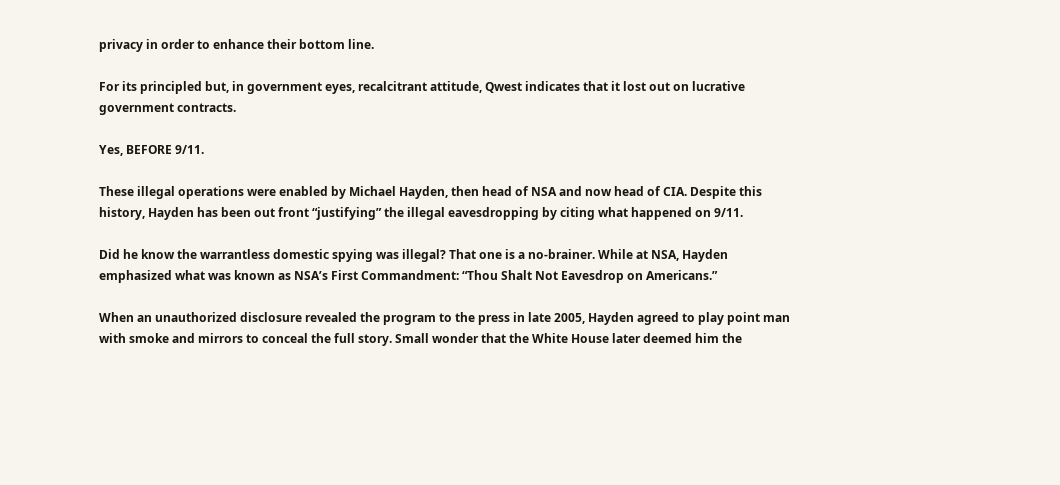privacy in order to enhance their bottom line.

For its principled but, in government eyes, recalcitrant attitude, Qwest indicates that it lost out on lucrative government contracts.

Yes, BEFORE 9/11.

These illegal operations were enabled by Michael Hayden, then head of NSA and now head of CIA. Despite this history, Hayden has been out front “justifying” the illegal eavesdropping by citing what happened on 9/11.

Did he know the warrantless domestic spying was illegal? That one is a no-brainer. While at NSA, Hayden emphasized what was known as NSA’s First Commandment: “Thou Shalt Not Eavesdrop on Americans.”

When an unauthorized disclosure revealed the program to the press in late 2005, Hayden agreed to play point man with smoke and mirrors to conceal the full story. Small wonder that the White House later deemed him the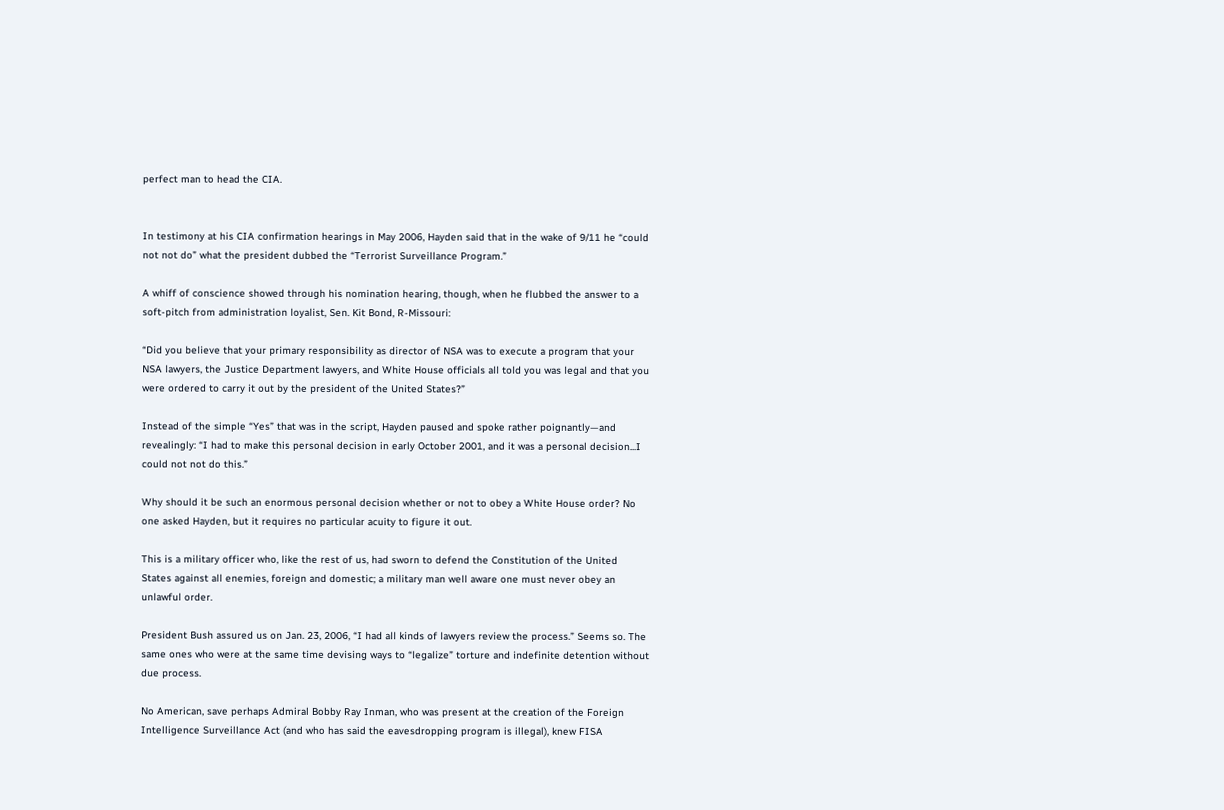perfect man to head the CIA.


In testimony at his CIA confirmation hearings in May 2006, Hayden said that in the wake of 9/11 he “could not not do” what the president dubbed the “Terrorist Surveillance Program.”

A whiff of conscience showed through his nomination hearing, though, when he flubbed the answer to a soft-pitch from administration loyalist, Sen. Kit Bond, R-Missouri:

“Did you believe that your primary responsibility as director of NSA was to execute a program that your NSA lawyers, the Justice Department lawyers, and White House officials all told you was legal and that you were ordered to carry it out by the president of the United States?”

Instead of the simple “Yes” that was in the script, Hayden paused and spoke rather poignantly—and revealingly: “I had to make this personal decision in early October 2001, and it was a personal decision...I could not not do this.”

Why should it be such an enormous personal decision whether or not to obey a White House order? No one asked Hayden, but it requires no particular acuity to figure it out.

This is a military officer who, like the rest of us, had sworn to defend the Constitution of the United States against all enemies, foreign and domestic; a military man well aware one must never obey an unlawful order.

President Bush assured us on Jan. 23, 2006, “I had all kinds of lawyers review the process.” Seems so. The same ones who were at the same time devising ways to “legalize” torture and indefinite detention without due process.

No American, save perhaps Admiral Bobby Ray Inman, who was present at the creation of the Foreign Intelligence Surveillance Act (and who has said the eavesdropping program is illegal), knew FISA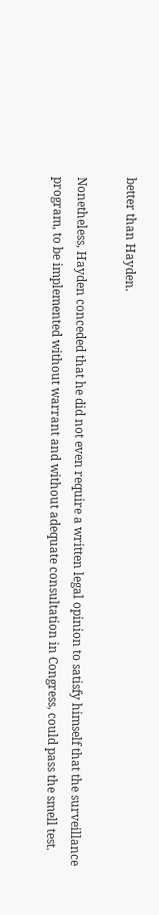better than Hayden.

Nonetheless, Hayden conceded that he did not even require a written legal opinion to satisfy himself that the surveillance program, to be implemented without warrant and without adequate consultation in Congress, could pass the smell test.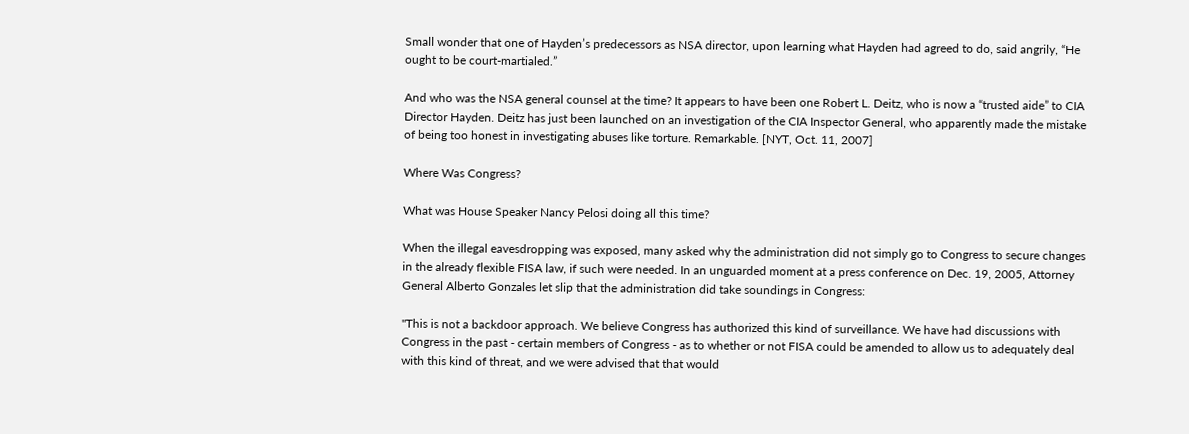Small wonder that one of Hayden’s predecessors as NSA director, upon learning what Hayden had agreed to do, said angrily, “He ought to be court-martialed.”

And who was the NSA general counsel at the time? It appears to have been one Robert L. Deitz, who is now a “trusted aide” to CIA Director Hayden. Deitz has just been launched on an investigation of the CIA Inspector General, who apparently made the mistake of being too honest in investigating abuses like torture. Remarkable. [NYT, Oct. 11, 2007]

Where Was Congress?

What was House Speaker Nancy Pelosi doing all this time?

When the illegal eavesdropping was exposed, many asked why the administration did not simply go to Congress to secure changes in the already flexible FISA law, if such were needed. In an unguarded moment at a press conference on Dec. 19, 2005, Attorney General Alberto Gonzales let slip that the administration did take soundings in Congress:

"This is not a backdoor approach. We believe Congress has authorized this kind of surveillance. We have had discussions with Congress in the past - certain members of Congress - as to whether or not FISA could be amended to allow us to adequately deal with this kind of threat, and we were advised that that would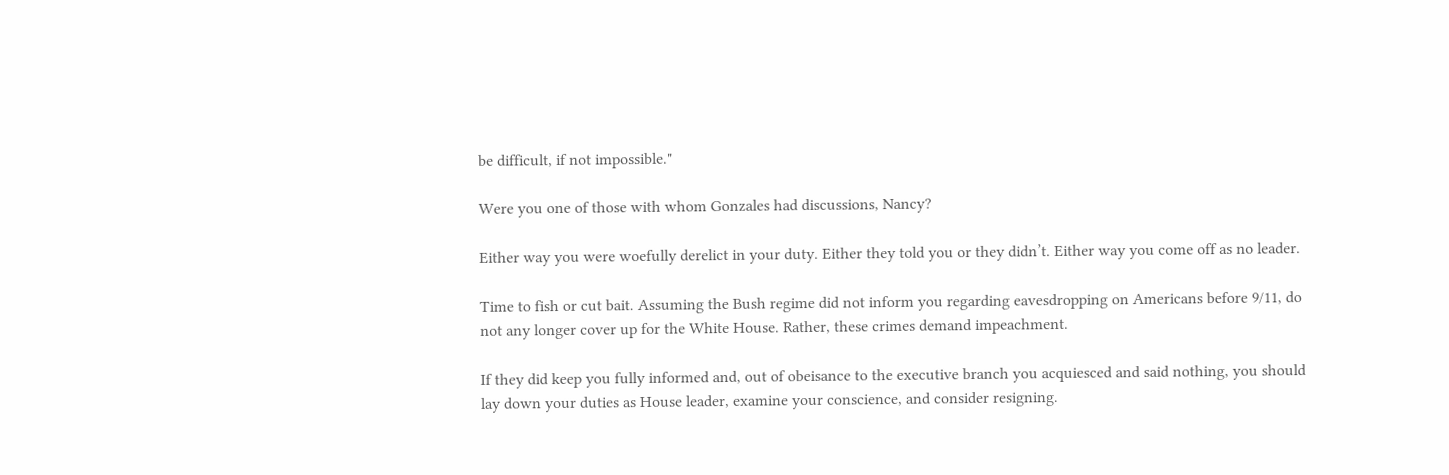be difficult, if not impossible."

Were you one of those with whom Gonzales had discussions, Nancy?

Either way you were woefully derelict in your duty. Either they told you or they didn’t. Either way you come off as no leader.

Time to fish or cut bait. Assuming the Bush regime did not inform you regarding eavesdropping on Americans before 9/11, do not any longer cover up for the White House. Rather, these crimes demand impeachment.

If they did keep you fully informed and, out of obeisance to the executive branch you acquiesced and said nothing, you should lay down your duties as House leader, examine your conscience, and consider resigning.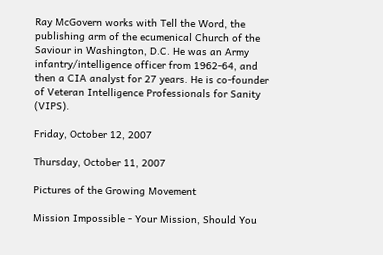Ray McGovern works with Tell the Word, the publishing arm of the ecumenical Church of the Saviour in Washington, D.C. He was an Army infantry/intelligence officer from 1962-64, and then a CIA analyst for 27 years. He is co-founder of Veteran Intelligence Professionals for Sanity (VIPS).

Friday, October 12, 2007

Thursday, October 11, 2007

Pictures of the Growing Movement

Mission Impossible - Your Mission, Should You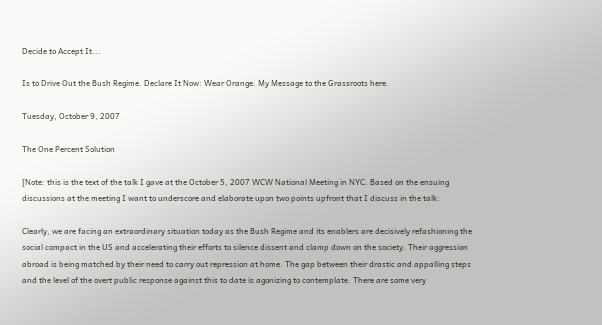Decide to Accept It...

Is to Drive Out the Bush Regime. Declare It Now: Wear Orange. My Message to the Grassroots here.

Tuesday, October 9, 2007

The One Percent Solution

[Note: this is the text of the talk I gave at the October 5, 2007 WCW National Meeting in NYC. Based on the ensuing discussions at the meeting I want to underscore and elaborate upon two points upfront that I discuss in the talk:

Clearly, we are facing an extraordinary situation today as the Bush Regime and its enablers are decisively refashioning the social compact in the US and accelerating their efforts to silence dissent and clamp down on the society. Their aggression abroad is being matched by their need to carry out repression at home. The gap between their drastic and appalling steps and the level of the overt public response against this to date is agonizing to contemplate. There are some very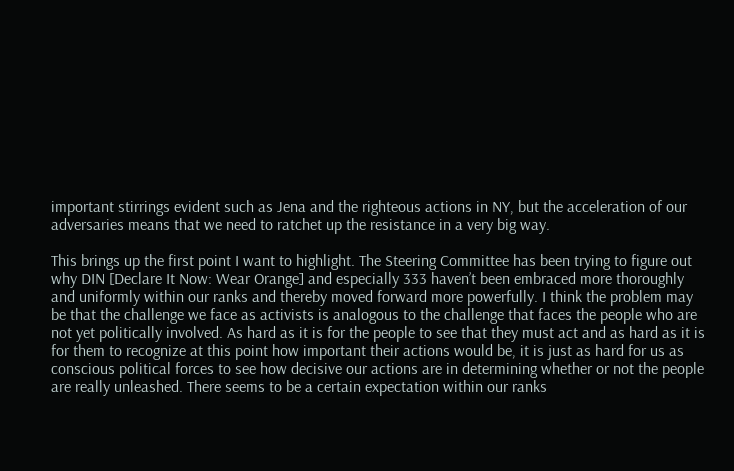important stirrings evident such as Jena and the righteous actions in NY, but the acceleration of our adversaries means that we need to ratchet up the resistance in a very big way.

This brings up the first point I want to highlight. The Steering Committee has been trying to figure out why DIN [Declare It Now: Wear Orange] and especially 333 haven’t been embraced more thoroughly and uniformly within our ranks and thereby moved forward more powerfully. I think the problem may be that the challenge we face as activists is analogous to the challenge that faces the people who are not yet politically involved. As hard as it is for the people to see that they must act and as hard as it is for them to recognize at this point how important their actions would be, it is just as hard for us as conscious political forces to see how decisive our actions are in determining whether or not the people are really unleashed. There seems to be a certain expectation within our ranks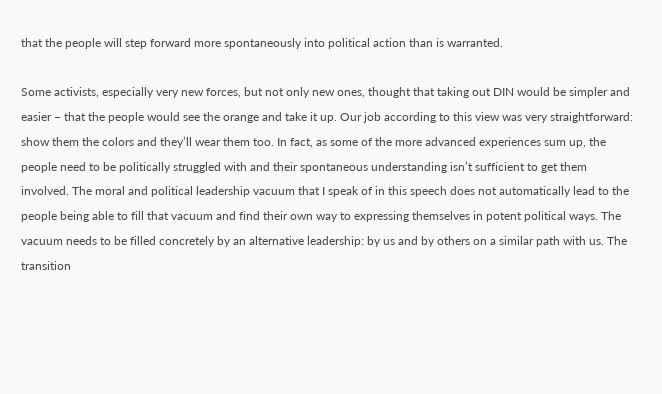that the people will step forward more spontaneously into political action than is warranted.

Some activists, especially very new forces, but not only new ones, thought that taking out DIN would be simpler and easier – that the people would see the orange and take it up. Our job according to this view was very straightforward: show them the colors and they’ll wear them too. In fact, as some of the more advanced experiences sum up, the people need to be politically struggled with and their spontaneous understanding isn’t sufficient to get them involved. The moral and political leadership vacuum that I speak of in this speech does not automatically lead to the people being able to fill that vacuum and find their own way to expressing themselves in potent political ways. The vacuum needs to be filled concretely by an alternative leadership: by us and by others on a similar path with us. The transition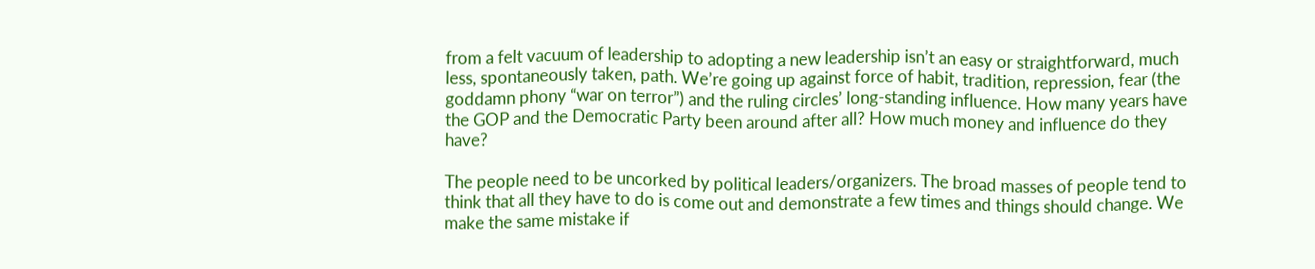from a felt vacuum of leadership to adopting a new leadership isn’t an easy or straightforward, much less, spontaneously taken, path. We’re going up against force of habit, tradition, repression, fear (the goddamn phony “war on terror”) and the ruling circles’ long-standing influence. How many years have the GOP and the Democratic Party been around after all? How much money and influence do they have?

The people need to be uncorked by political leaders/organizers. The broad masses of people tend to think that all they have to do is come out and demonstrate a few times and things should change. We make the same mistake if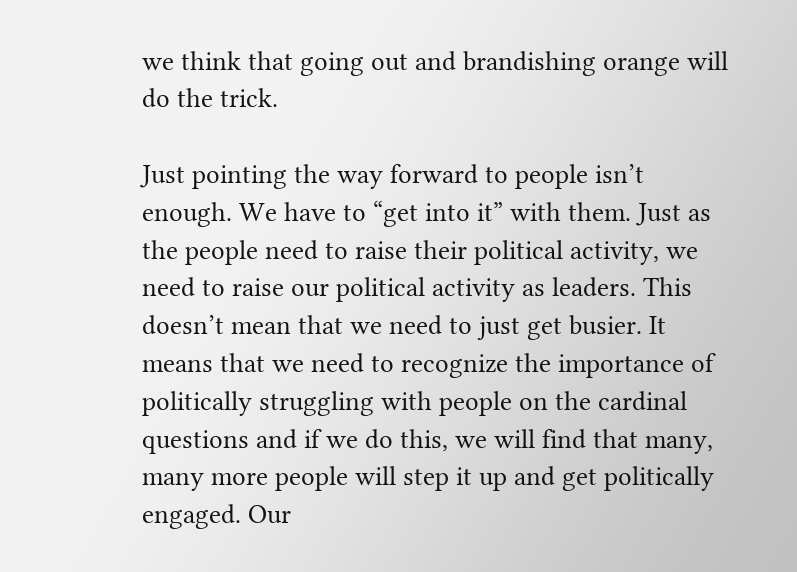we think that going out and brandishing orange will do the trick.

Just pointing the way forward to people isn’t enough. We have to “get into it” with them. Just as the people need to raise their political activity, we need to raise our political activity as leaders. This doesn’t mean that we need to just get busier. It means that we need to recognize the importance of politically struggling with people on the cardinal questions and if we do this, we will find that many, many more people will step it up and get politically engaged. Our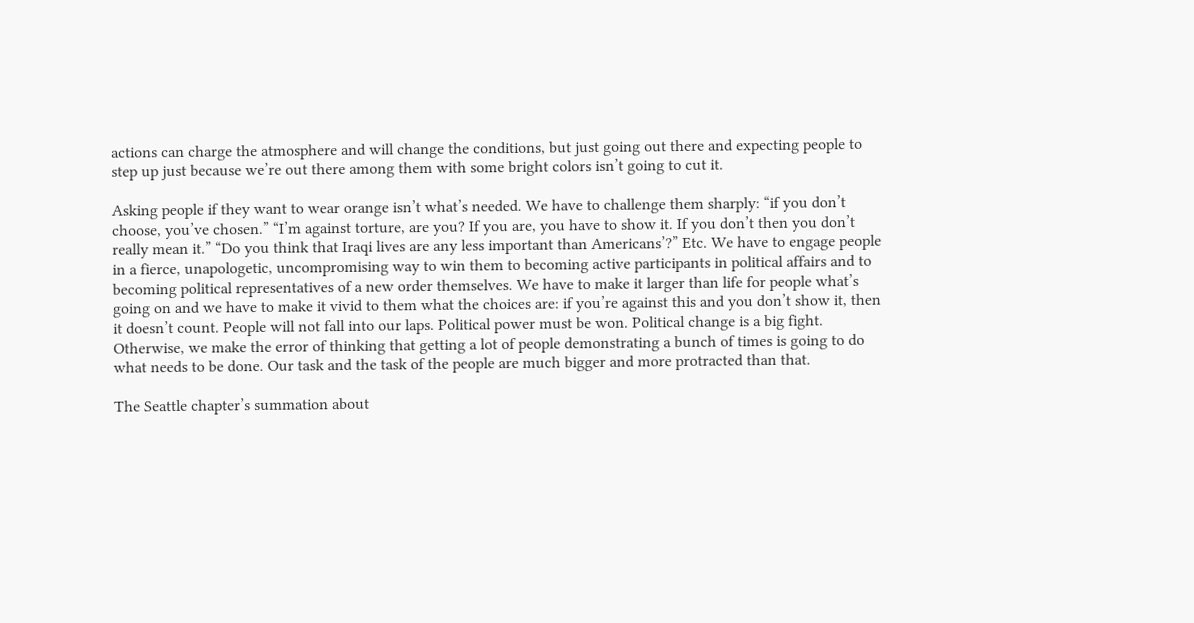actions can charge the atmosphere and will change the conditions, but just going out there and expecting people to step up just because we’re out there among them with some bright colors isn’t going to cut it.

Asking people if they want to wear orange isn’t what’s needed. We have to challenge them sharply: “if you don’t choose, you’ve chosen.” “I’m against torture, are you? If you are, you have to show it. If you don’t then you don’t really mean it.” “Do you think that Iraqi lives are any less important than Americans’?” Etc. We have to engage people in a fierce, unapologetic, uncompromising way to win them to becoming active participants in political affairs and to becoming political representatives of a new order themselves. We have to make it larger than life for people what’s going on and we have to make it vivid to them what the choices are: if you’re against this and you don’t show it, then it doesn’t count. People will not fall into our laps. Political power must be won. Political change is a big fight. Otherwise, we make the error of thinking that getting a lot of people demonstrating a bunch of times is going to do what needs to be done. Our task and the task of the people are much bigger and more protracted than that.

The Seattle chapter’s summation about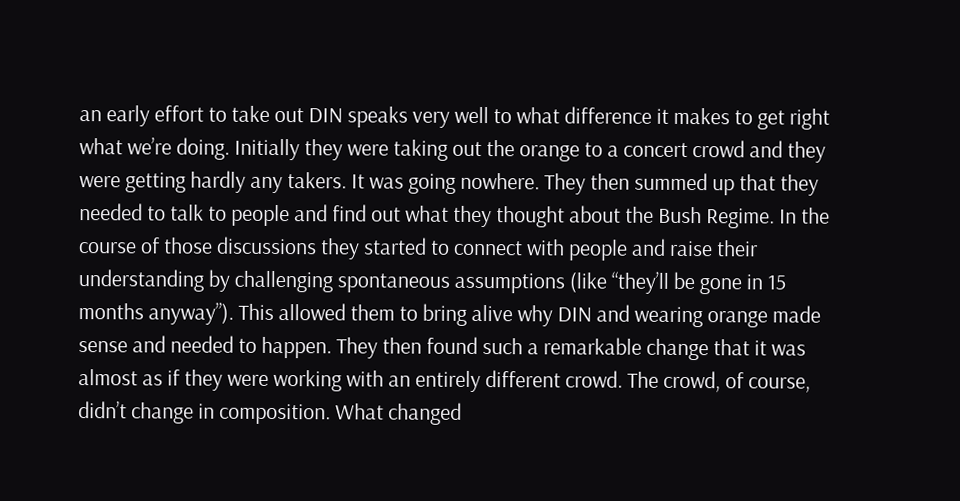an early effort to take out DIN speaks very well to what difference it makes to get right what we’re doing. Initially they were taking out the orange to a concert crowd and they were getting hardly any takers. It was going nowhere. They then summed up that they needed to talk to people and find out what they thought about the Bush Regime. In the course of those discussions they started to connect with people and raise their understanding by challenging spontaneous assumptions (like “they’ll be gone in 15 months anyway”). This allowed them to bring alive why DIN and wearing orange made sense and needed to happen. They then found such a remarkable change that it was almost as if they were working with an entirely different crowd. The crowd, of course, didn’t change in composition. What changed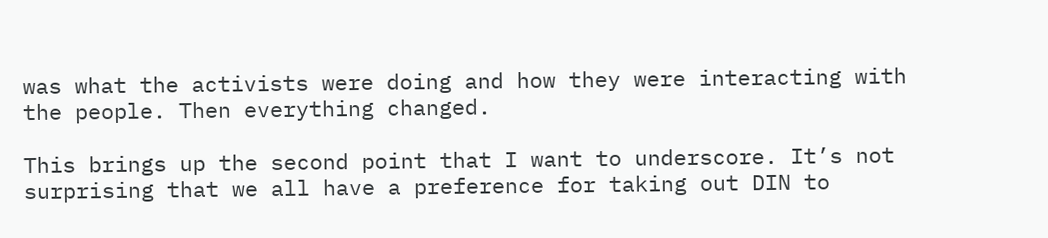was what the activists were doing and how they were interacting with the people. Then everything changed.

This brings up the second point that I want to underscore. It’s not surprising that we all have a preference for taking out DIN to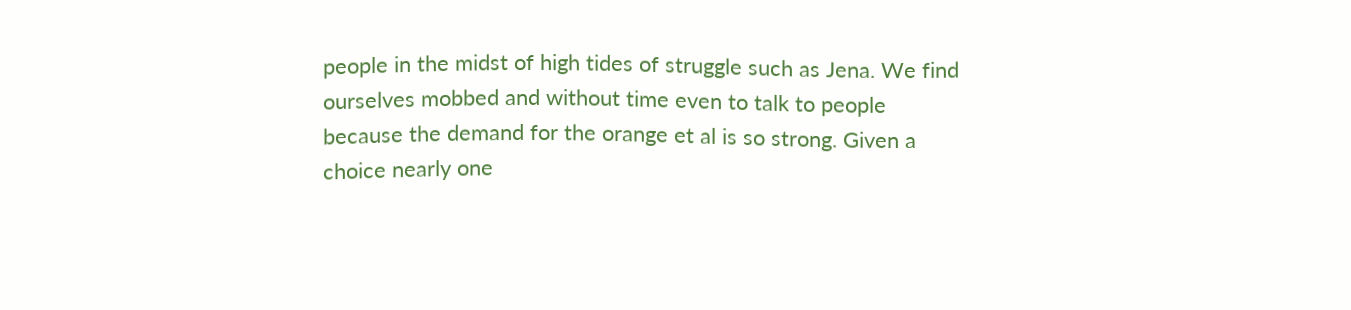people in the midst of high tides of struggle such as Jena. We find ourselves mobbed and without time even to talk to people because the demand for the orange et al is so strong. Given a choice nearly one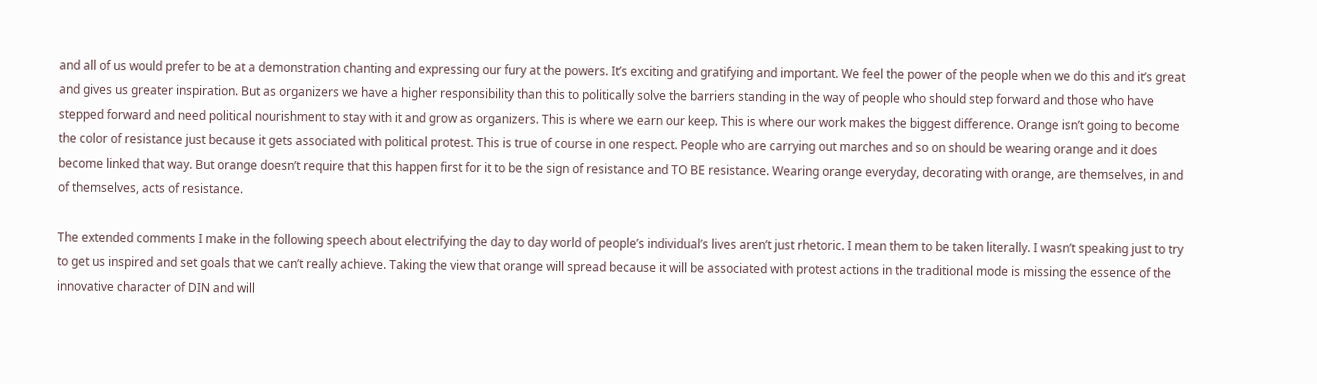and all of us would prefer to be at a demonstration chanting and expressing our fury at the powers. It’s exciting and gratifying and important. We feel the power of the people when we do this and it’s great and gives us greater inspiration. But as organizers we have a higher responsibility than this to politically solve the barriers standing in the way of people who should step forward and those who have stepped forward and need political nourishment to stay with it and grow as organizers. This is where we earn our keep. This is where our work makes the biggest difference. Orange isn’t going to become the color of resistance just because it gets associated with political protest. This is true of course in one respect. People who are carrying out marches and so on should be wearing orange and it does become linked that way. But orange doesn’t require that this happen first for it to be the sign of resistance and TO BE resistance. Wearing orange everyday, decorating with orange, are themselves, in and of themselves, acts of resistance.

The extended comments I make in the following speech about electrifying the day to day world of people’s individual’s lives aren’t just rhetoric. I mean them to be taken literally. I wasn’t speaking just to try to get us inspired and set goals that we can’t really achieve. Taking the view that orange will spread because it will be associated with protest actions in the traditional mode is missing the essence of the innovative character of DIN and will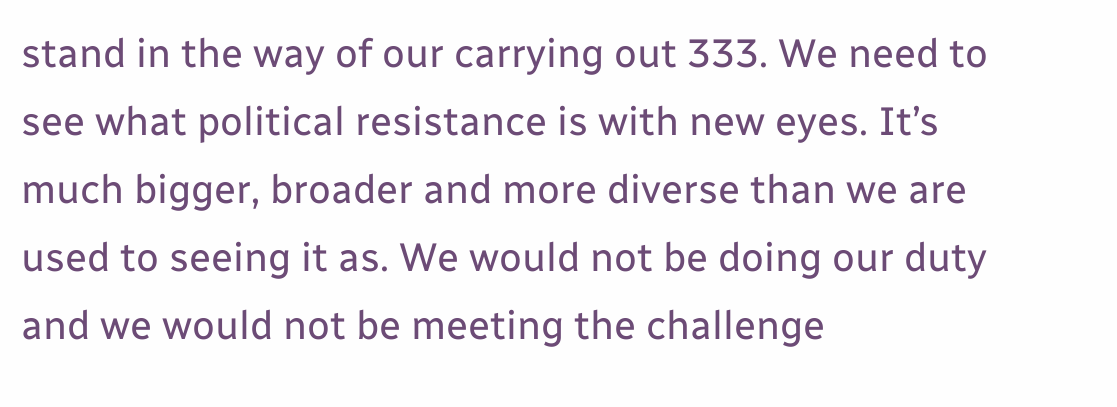stand in the way of our carrying out 333. We need to see what political resistance is with new eyes. It’s much bigger, broader and more diverse than we are used to seeing it as. We would not be doing our duty and we would not be meeting the challenge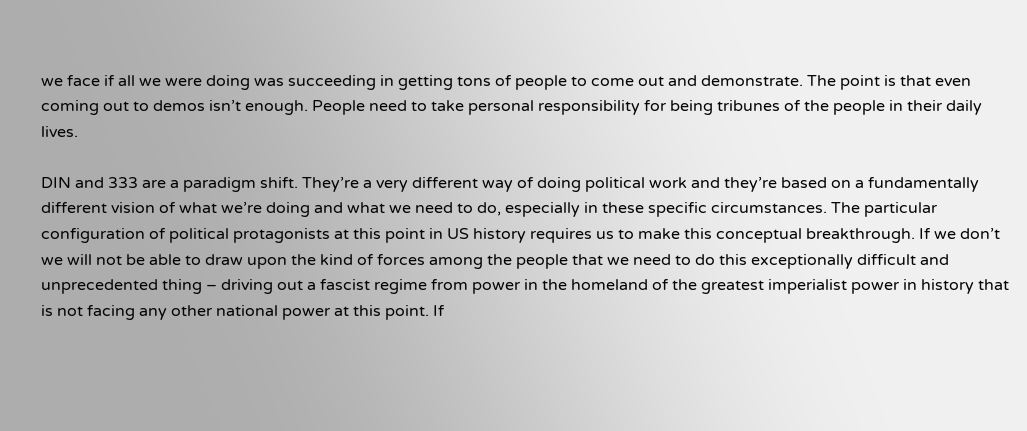we face if all we were doing was succeeding in getting tons of people to come out and demonstrate. The point is that even coming out to demos isn’t enough. People need to take personal responsibility for being tribunes of the people in their daily lives.

DIN and 333 are a paradigm shift. They’re a very different way of doing political work and they’re based on a fundamentally different vision of what we’re doing and what we need to do, especially in these specific circumstances. The particular configuration of political protagonists at this point in US history requires us to make this conceptual breakthrough. If we don’t we will not be able to draw upon the kind of forces among the people that we need to do this exceptionally difficult and unprecedented thing – driving out a fascist regime from power in the homeland of the greatest imperialist power in history that is not facing any other national power at this point. If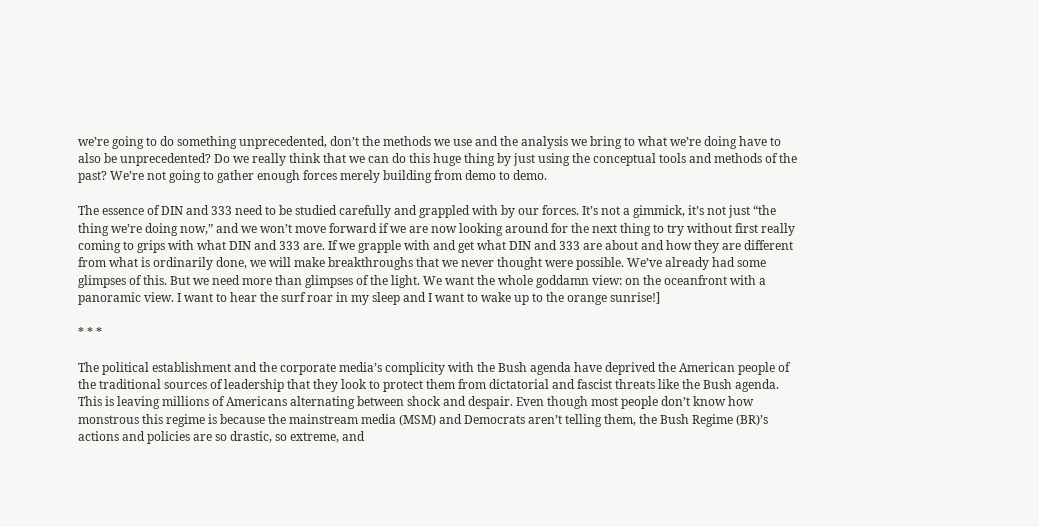we’re going to do something unprecedented, don’t the methods we use and the analysis we bring to what we’re doing have to also be unprecedented? Do we really think that we can do this huge thing by just using the conceptual tools and methods of the past? We’re not going to gather enough forces merely building from demo to demo.

The essence of DIN and 333 need to be studied carefully and grappled with by our forces. It’s not a gimmick, it’s not just “the thing we’re doing now,” and we won’t move forward if we are now looking around for the next thing to try without first really coming to grips with what DIN and 333 are. If we grapple with and get what DIN and 333 are about and how they are different from what is ordinarily done, we will make breakthroughs that we never thought were possible. We’ve already had some glimpses of this. But we need more than glimpses of the light. We want the whole goddamn view: on the oceanfront with a panoramic view. I want to hear the surf roar in my sleep and I want to wake up to the orange sunrise!]

* * *

The political establishment and the corporate media’s complicity with the Bush agenda have deprived the American people of the traditional sources of leadership that they look to protect them from dictatorial and fascist threats like the Bush agenda. This is leaving millions of Americans alternating between shock and despair. Even though most people don’t know how monstrous this regime is because the mainstream media (MSM) and Democrats aren’t telling them, the Bush Regime (BR)’s actions and policies are so drastic, so extreme, and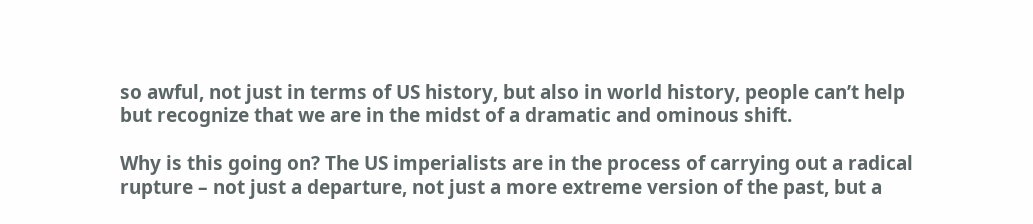so awful, not just in terms of US history, but also in world history, people can’t help but recognize that we are in the midst of a dramatic and ominous shift.

Why is this going on? The US imperialists are in the process of carrying out a radical rupture – not just a departure, not just a more extreme version of the past, but a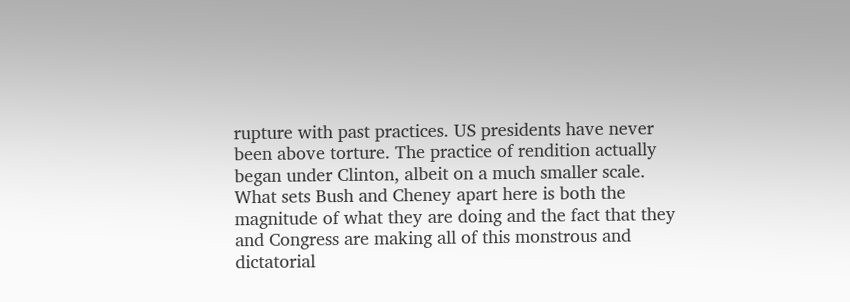rupture with past practices. US presidents have never been above torture. The practice of rendition actually began under Clinton, albeit on a much smaller scale. What sets Bush and Cheney apart here is both the magnitude of what they are doing and the fact that they and Congress are making all of this monstrous and dictatorial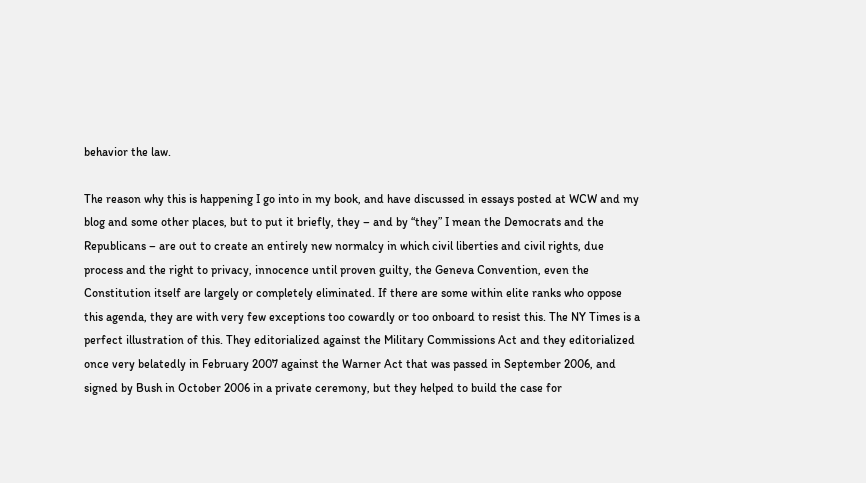behavior the law.

The reason why this is happening I go into in my book, and have discussed in essays posted at WCW and my blog and some other places, but to put it briefly, they – and by “they” I mean the Democrats and the Republicans – are out to create an entirely new normalcy in which civil liberties and civil rights, due process and the right to privacy, innocence until proven guilty, the Geneva Convention, even the Constitution itself are largely or completely eliminated. If there are some within elite ranks who oppose this agenda, they are with very few exceptions too cowardly or too onboard to resist this. The NY Times is a perfect illustration of this. They editorialized against the Military Commissions Act and they editorialized once very belatedly in February 2007 against the Warner Act that was passed in September 2006, and signed by Bush in October 2006 in a private ceremony, but they helped to build the case for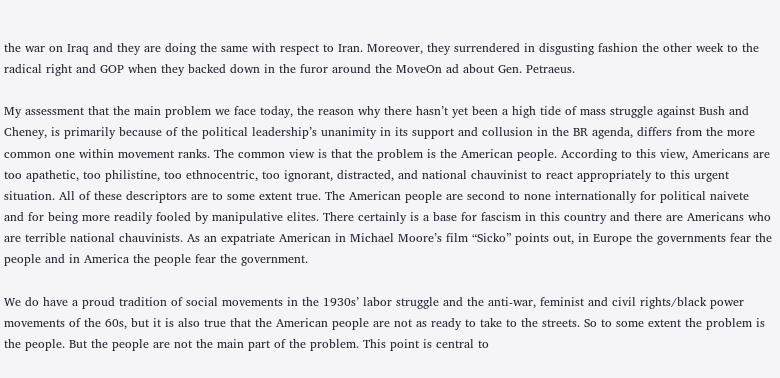the war on Iraq and they are doing the same with respect to Iran. Moreover, they surrendered in disgusting fashion the other week to the radical right and GOP when they backed down in the furor around the MoveOn ad about Gen. Petraeus.

My assessment that the main problem we face today, the reason why there hasn’t yet been a high tide of mass struggle against Bush and Cheney, is primarily because of the political leadership’s unanimity in its support and collusion in the BR agenda, differs from the more common one within movement ranks. The common view is that the problem is the American people. According to this view, Americans are too apathetic, too philistine, too ethnocentric, too ignorant, distracted, and national chauvinist to react appropriately to this urgent situation. All of these descriptors are to some extent true. The American people are second to none internationally for political naivete and for being more readily fooled by manipulative elites. There certainly is a base for fascism in this country and there are Americans who are terrible national chauvinists. As an expatriate American in Michael Moore’s film “Sicko” points out, in Europe the governments fear the people and in America the people fear the government.

We do have a proud tradition of social movements in the 1930s’ labor struggle and the anti-war, feminist and civil rights/black power movements of the 60s, but it is also true that the American people are not as ready to take to the streets. So to some extent the problem is the people. But the people are not the main part of the problem. This point is central to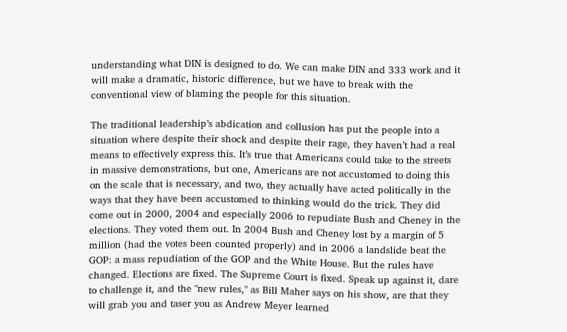understanding what DIN is designed to do. We can make DIN and 333 work and it will make a dramatic, historic difference, but we have to break with the conventional view of blaming the people for this situation.

The traditional leadership’s abdication and collusion has put the people into a situation where despite their shock and despite their rage, they haven’t had a real means to effectively express this. It’s true that Americans could take to the streets in massive demonstrations, but one, Americans are not accustomed to doing this on the scale that is necessary, and two, they actually have acted politically in the ways that they have been accustomed to thinking would do the trick. They did come out in 2000, 2004 and especially 2006 to repudiate Bush and Cheney in the elections. They voted them out. In 2004 Bush and Cheney lost by a margin of 5 million (had the votes been counted properly) and in 2006 a landslide beat the GOP: a mass repudiation of the GOP and the White House. But the rules have changed. Elections are fixed. The Supreme Court is fixed. Speak up against it, dare to challenge it, and the "new rules," as Bill Maher says on his show, are that they will grab you and taser you as Andrew Meyer learned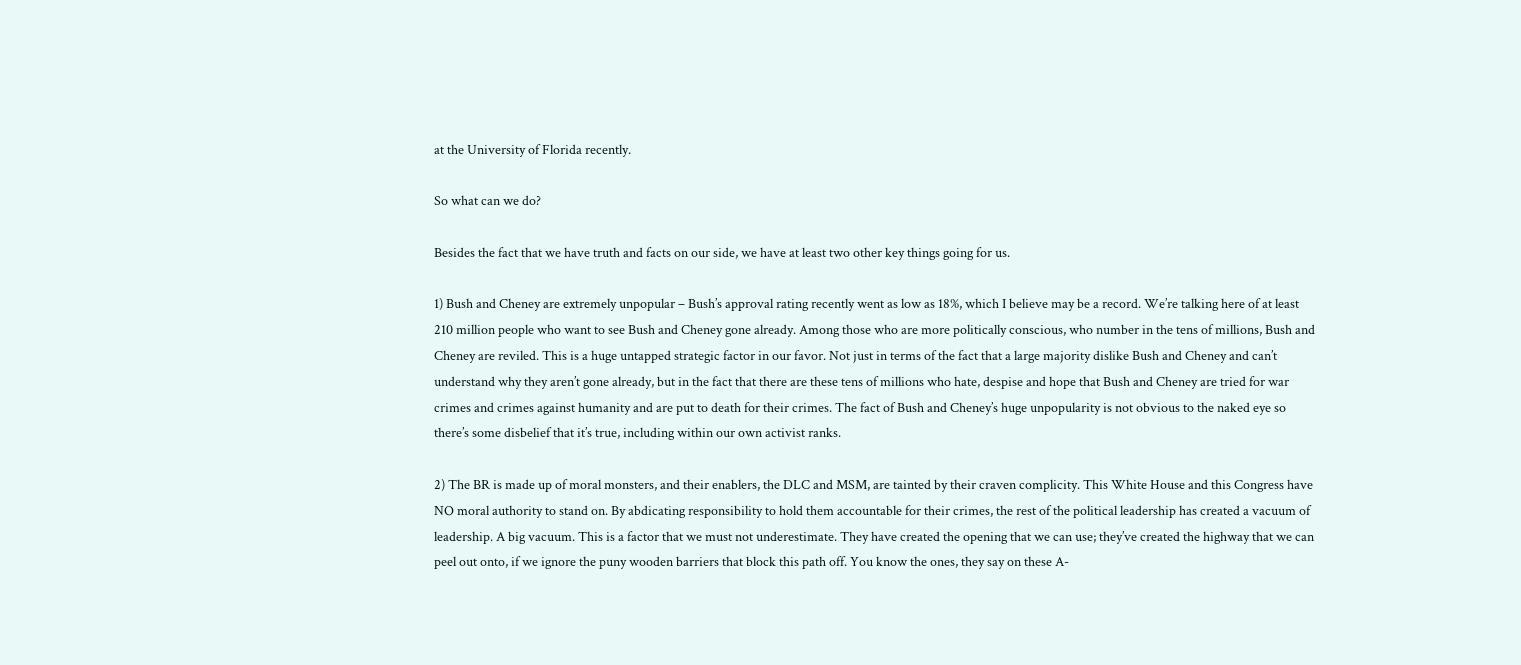at the University of Florida recently.

So what can we do?

Besides the fact that we have truth and facts on our side, we have at least two other key things going for us.

1) Bush and Cheney are extremely unpopular – Bush’s approval rating recently went as low as 18%, which I believe may be a record. We’re talking here of at least 210 million people who want to see Bush and Cheney gone already. Among those who are more politically conscious, who number in the tens of millions, Bush and Cheney are reviled. This is a huge untapped strategic factor in our favor. Not just in terms of the fact that a large majority dislike Bush and Cheney and can’t understand why they aren’t gone already, but in the fact that there are these tens of millions who hate, despise and hope that Bush and Cheney are tried for war crimes and crimes against humanity and are put to death for their crimes. The fact of Bush and Cheney’s huge unpopularity is not obvious to the naked eye so there’s some disbelief that it’s true, including within our own activist ranks.

2) The BR is made up of moral monsters, and their enablers, the DLC and MSM, are tainted by their craven complicity. This White House and this Congress have NO moral authority to stand on. By abdicating responsibility to hold them accountable for their crimes, the rest of the political leadership has created a vacuum of leadership. A big vacuum. This is a factor that we must not underestimate. They have created the opening that we can use; they’ve created the highway that we can peel out onto, if we ignore the puny wooden barriers that block this path off. You know the ones, they say on these A-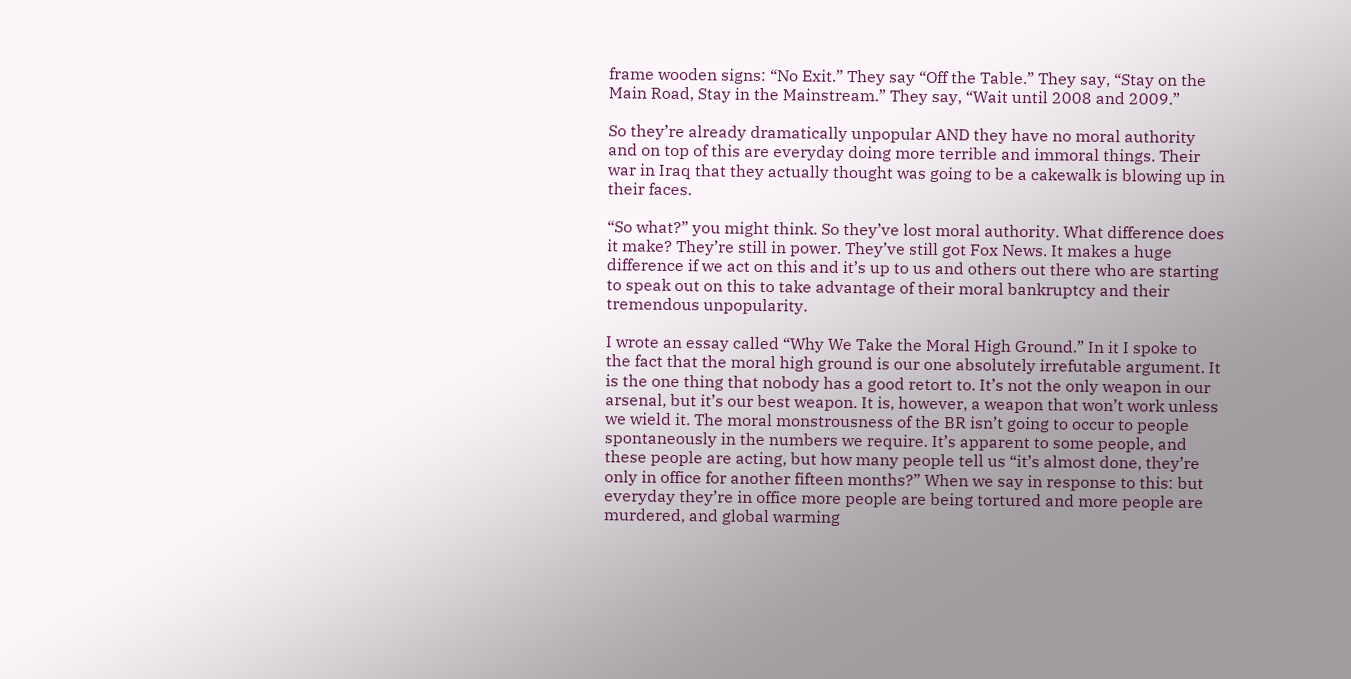frame wooden signs: “No Exit.” They say “Off the Table.” They say, “Stay on the Main Road, Stay in the Mainstream.” They say, “Wait until 2008 and 2009.”

So they’re already dramatically unpopular AND they have no moral authority and on top of this are everyday doing more terrible and immoral things. Their war in Iraq that they actually thought was going to be a cakewalk is blowing up in their faces.

“So what?” you might think. So they’ve lost moral authority. What difference does it make? They’re still in power. They’ve still got Fox News. It makes a huge difference if we act on this and it’s up to us and others out there who are starting to speak out on this to take advantage of their moral bankruptcy and their tremendous unpopularity.

I wrote an essay called “Why We Take the Moral High Ground.” In it I spoke to the fact that the moral high ground is our one absolutely irrefutable argument. It is the one thing that nobody has a good retort to. It’s not the only weapon in our arsenal, but it’s our best weapon. It is, however, a weapon that won’t work unless we wield it. The moral monstrousness of the BR isn’t going to occur to people spontaneously in the numbers we require. It’s apparent to some people, and these people are acting, but how many people tell us “it’s almost done, they’re only in office for another fifteen months?” When we say in response to this: but everyday they’re in office more people are being tortured and more people are murdered, and global warming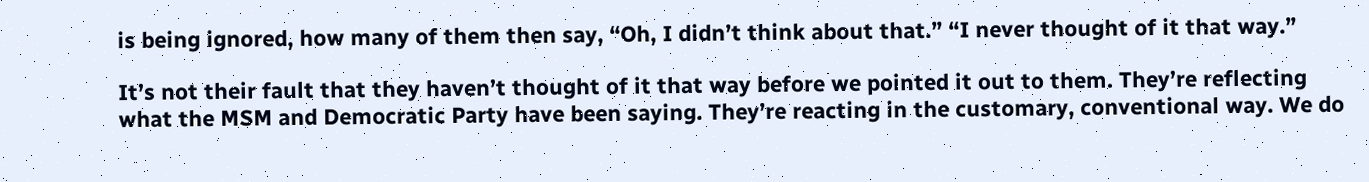is being ignored, how many of them then say, “Oh, I didn’t think about that.” “I never thought of it that way.”

It’s not their fault that they haven’t thought of it that way before we pointed it out to them. They’re reflecting what the MSM and Democratic Party have been saying. They’re reacting in the customary, conventional way. We do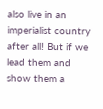also live in an imperialist country after all! But if we lead them and show them a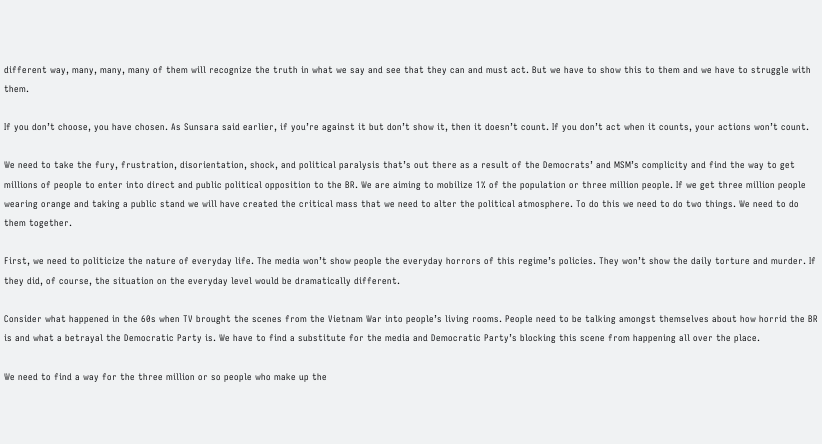different way, many, many, many of them will recognize the truth in what we say and see that they can and must act. But we have to show this to them and we have to struggle with them.

If you don’t choose, you have chosen. As Sunsara said earlier, if you’re against it but don’t show it, then it doesn’t count. If you don’t act when it counts, your actions won’t count.

We need to take the fury, frustration, disorientation, shock, and political paralysis that’s out there as a result of the Democrats’ and MSM’s complicity and find the way to get millions of people to enter into direct and public political opposition to the BR. We are aiming to mobilize 1% of the population or three million people. If we get three million people wearing orange and taking a public stand we will have created the critical mass that we need to alter the political atmosphere. To do this we need to do two things. We need to do them together.

First, we need to politicize the nature of everyday life. The media won’t show people the everyday horrors of this regime’s policies. They won’t show the daily torture and murder. If they did, of course, the situation on the everyday level would be dramatically different.

Consider what happened in the 60s when TV brought the scenes from the Vietnam War into people’s living rooms. People need to be talking amongst themselves about how horrid the BR is and what a betrayal the Democratic Party is. We have to find a substitute for the media and Democratic Party’s blocking this scene from happening all over the place.

We need to find a way for the three million or so people who make up the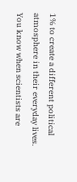1% to create a different political atmosphere in their everyday lives. You know when scientists are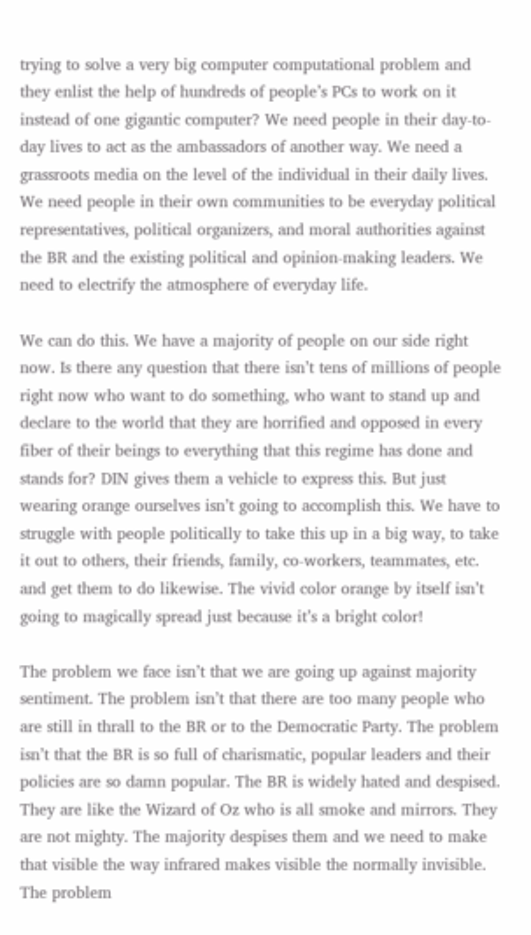trying to solve a very big computer computational problem and they enlist the help of hundreds of people’s PCs to work on it instead of one gigantic computer? We need people in their day-to-day lives to act as the ambassadors of another way. We need a grassroots media on the level of the individual in their daily lives. We need people in their own communities to be everyday political representatives, political organizers, and moral authorities against the BR and the existing political and opinion-making leaders. We need to electrify the atmosphere of everyday life.

We can do this. We have a majority of people on our side right now. Is there any question that there isn’t tens of millions of people right now who want to do something, who want to stand up and declare to the world that they are horrified and opposed in every fiber of their beings to everything that this regime has done and stands for? DIN gives them a vehicle to express this. But just wearing orange ourselves isn’t going to accomplish this. We have to struggle with people politically to take this up in a big way, to take it out to others, their friends, family, co-workers, teammates, etc. and get them to do likewise. The vivid color orange by itself isn’t going to magically spread just because it’s a bright color!

The problem we face isn’t that we are going up against majority sentiment. The problem isn’t that there are too many people who are still in thrall to the BR or to the Democratic Party. The problem isn’t that the BR is so full of charismatic, popular leaders and their policies are so damn popular. The BR is widely hated and despised. They are like the Wizard of Oz who is all smoke and mirrors. They are not mighty. The majority despises them and we need to make that visible the way infrared makes visible the normally invisible. The problem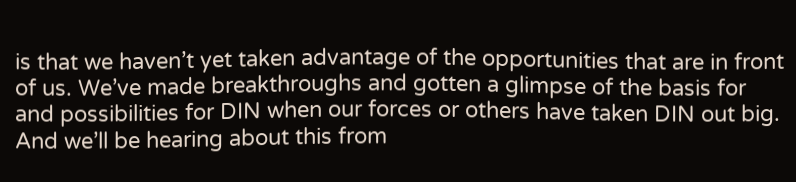is that we haven’t yet taken advantage of the opportunities that are in front of us. We’ve made breakthroughs and gotten a glimpse of the basis for and possibilities for DIN when our forces or others have taken DIN out big. And we’ll be hearing about this from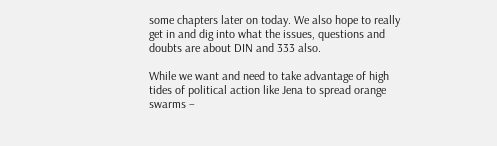some chapters later on today. We also hope to really get in and dig into what the issues, questions and doubts are about DIN and 333 also.

While we want and need to take advantage of high tides of political action like Jena to spread orange swarms –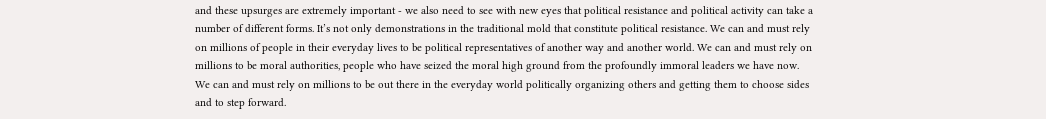and these upsurges are extremely important - we also need to see with new eyes that political resistance and political activity can take a number of different forms. It’s not only demonstrations in the traditional mold that constitute political resistance. We can and must rely on millions of people in their everyday lives to be political representatives of another way and another world. We can and must rely on millions to be moral authorities, people who have seized the moral high ground from the profoundly immoral leaders we have now. We can and must rely on millions to be out there in the everyday world politically organizing others and getting them to choose sides and to step forward.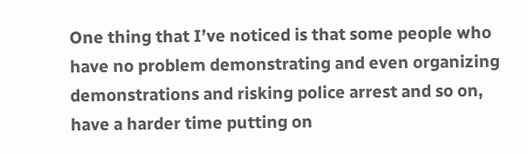One thing that I’ve noticed is that some people who have no problem demonstrating and even organizing demonstrations and risking police arrest and so on, have a harder time putting on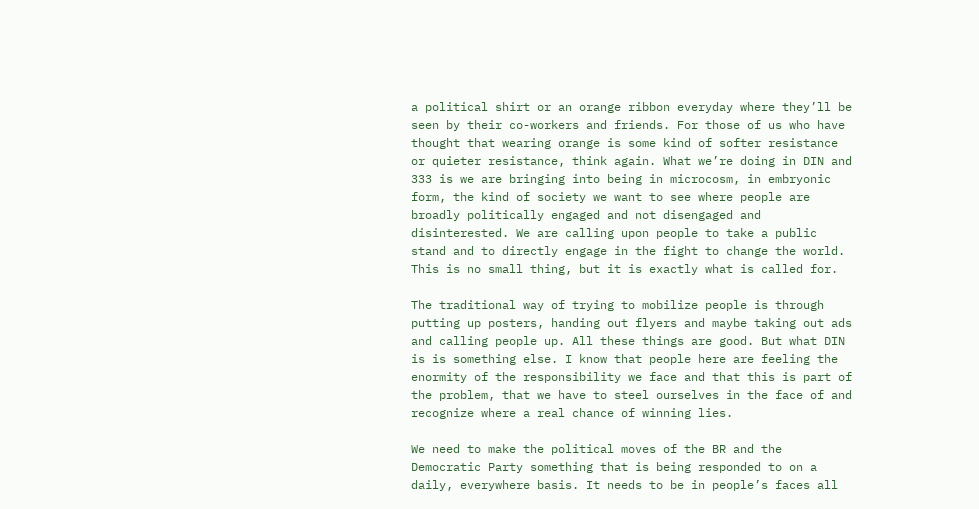a political shirt or an orange ribbon everyday where they’ll be seen by their co-workers and friends. For those of us who have thought that wearing orange is some kind of softer resistance or quieter resistance, think again. What we’re doing in DIN and 333 is we are bringing into being in microcosm, in embryonic form, the kind of society we want to see where people are broadly politically engaged and not disengaged and disinterested. We are calling upon people to take a public stand and to directly engage in the fight to change the world. This is no small thing, but it is exactly what is called for.

The traditional way of trying to mobilize people is through putting up posters, handing out flyers and maybe taking out ads and calling people up. All these things are good. But what DIN is is something else. I know that people here are feeling the enormity of the responsibility we face and that this is part of the problem, that we have to steel ourselves in the face of and recognize where a real chance of winning lies.

We need to make the political moves of the BR and the Democratic Party something that is being responded to on a daily, everywhere basis. It needs to be in people’s faces all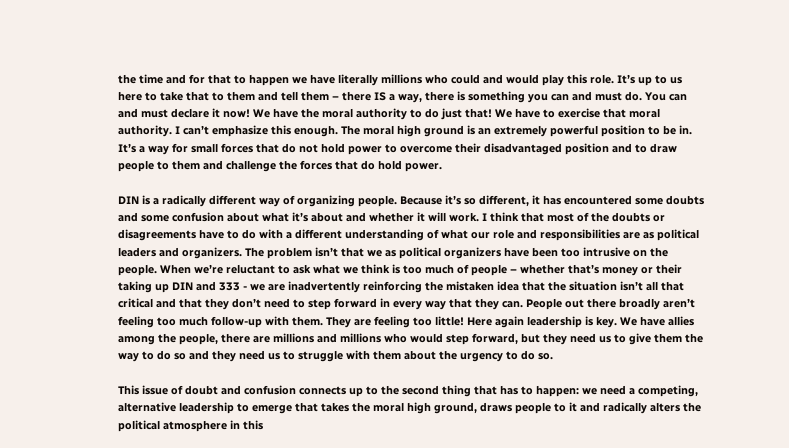the time and for that to happen we have literally millions who could and would play this role. It’s up to us here to take that to them and tell them – there IS a way, there is something you can and must do. You can and must declare it now! We have the moral authority to do just that! We have to exercise that moral authority. I can’t emphasize this enough. The moral high ground is an extremely powerful position to be in. It’s a way for small forces that do not hold power to overcome their disadvantaged position and to draw people to them and challenge the forces that do hold power.

DIN is a radically different way of organizing people. Because it’s so different, it has encountered some doubts and some confusion about what it’s about and whether it will work. I think that most of the doubts or disagreements have to do with a different understanding of what our role and responsibilities are as political leaders and organizers. The problem isn’t that we as political organizers have been too intrusive on the people. When we’re reluctant to ask what we think is too much of people – whether that’s money or their taking up DIN and 333 - we are inadvertently reinforcing the mistaken idea that the situation isn’t all that critical and that they don’t need to step forward in every way that they can. People out there broadly aren’t feeling too much follow-up with them. They are feeling too little! Here again leadership is key. We have allies among the people, there are millions and millions who would step forward, but they need us to give them the way to do so and they need us to struggle with them about the urgency to do so.

This issue of doubt and confusion connects up to the second thing that has to happen: we need a competing, alternative leadership to emerge that takes the moral high ground, draws people to it and radically alters the political atmosphere in this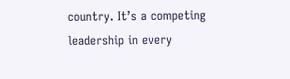country. It’s a competing leadership in every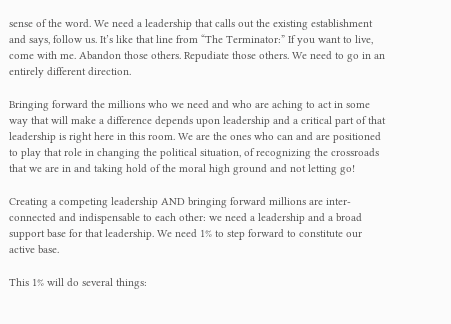sense of the word. We need a leadership that calls out the existing establishment and says, follow us. It’s like that line from “The Terminator:” If you want to live, come with me. Abandon those others. Repudiate those others. We need to go in an entirely different direction.

Bringing forward the millions who we need and who are aching to act in some way that will make a difference depends upon leadership and a critical part of that leadership is right here in this room. We are the ones who can and are positioned to play that role in changing the political situation, of recognizing the crossroads that we are in and taking hold of the moral high ground and not letting go!

Creating a competing leadership AND bringing forward millions are inter-connected and indispensable to each other: we need a leadership and a broad support base for that leadership. We need 1% to step forward to constitute our active base.

This 1% will do several things: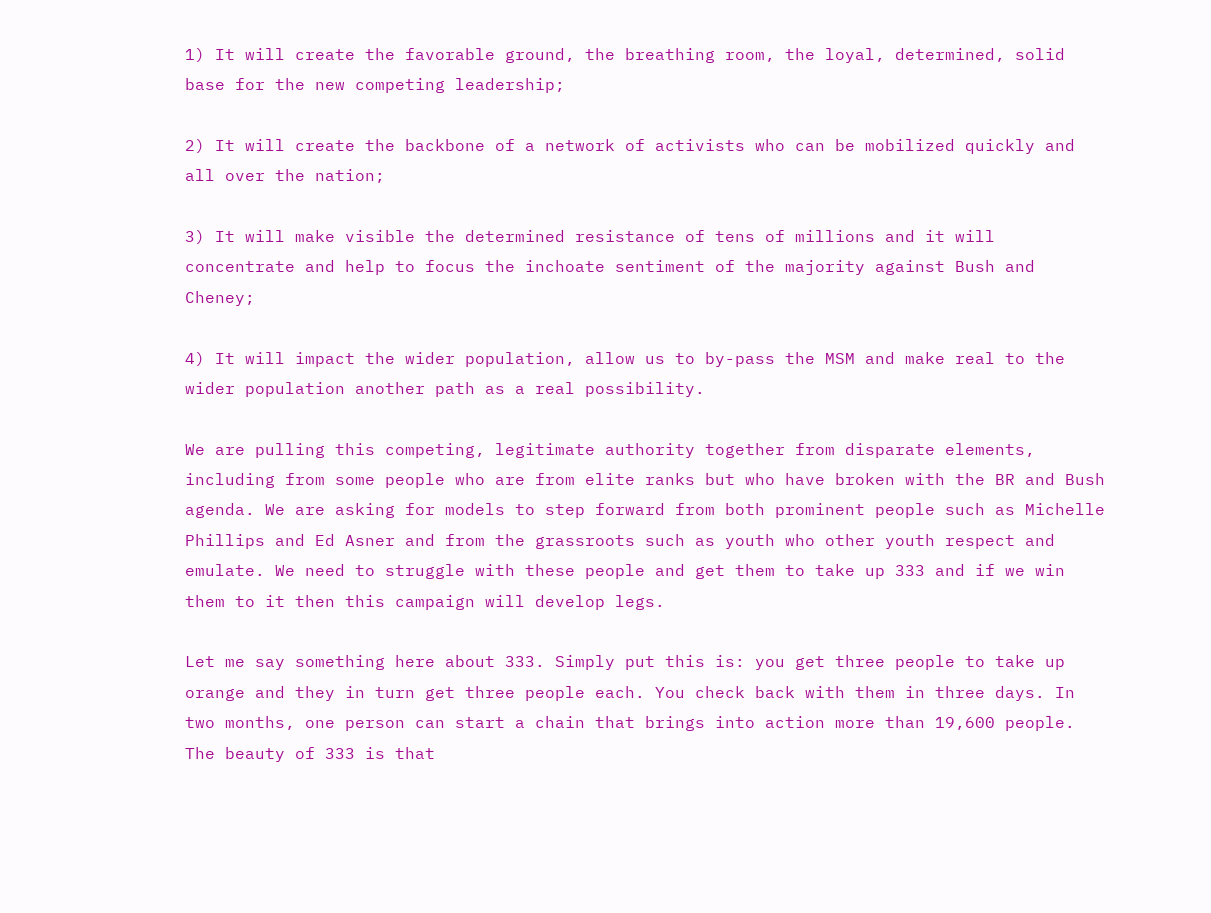1) It will create the favorable ground, the breathing room, the loyal, determined, solid base for the new competing leadership;

2) It will create the backbone of a network of activists who can be mobilized quickly and all over the nation;

3) It will make visible the determined resistance of tens of millions and it will concentrate and help to focus the inchoate sentiment of the majority against Bush and Cheney;

4) It will impact the wider population, allow us to by-pass the MSM and make real to the wider population another path as a real possibility.

We are pulling this competing, legitimate authority together from disparate elements, including from some people who are from elite ranks but who have broken with the BR and Bush agenda. We are asking for models to step forward from both prominent people such as Michelle Phillips and Ed Asner and from the grassroots such as youth who other youth respect and emulate. We need to struggle with these people and get them to take up 333 and if we win them to it then this campaign will develop legs.

Let me say something here about 333. Simply put this is: you get three people to take up orange and they in turn get three people each. You check back with them in three days. In two months, one person can start a chain that brings into action more than 19,600 people. The beauty of 333 is that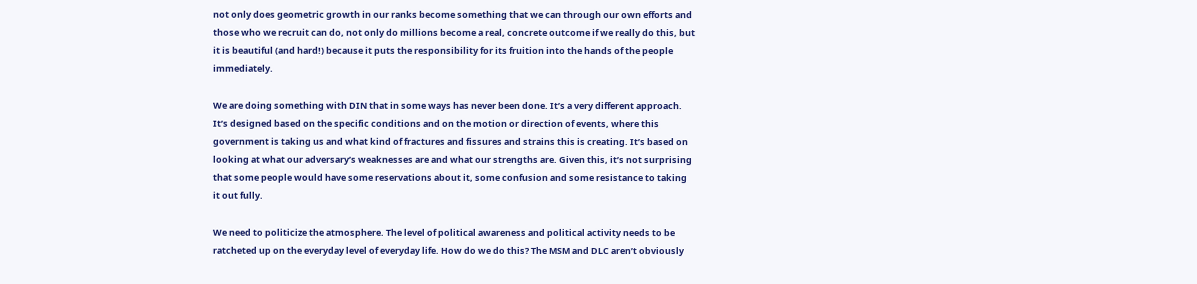not only does geometric growth in our ranks become something that we can through our own efforts and those who we recruit can do, not only do millions become a real, concrete outcome if we really do this, but it is beautiful (and hard!) because it puts the responsibility for its fruition into the hands of the people immediately.

We are doing something with DIN that in some ways has never been done. It’s a very different approach. It’s designed based on the specific conditions and on the motion or direction of events, where this government is taking us and what kind of fractures and fissures and strains this is creating. It’s based on looking at what our adversary’s weaknesses are and what our strengths are. Given this, it’s not surprising that some people would have some reservations about it, some confusion and some resistance to taking it out fully.

We need to politicize the atmosphere. The level of political awareness and political activity needs to be ratcheted up on the everyday level of everyday life. How do we do this? The MSM and DLC aren’t obviously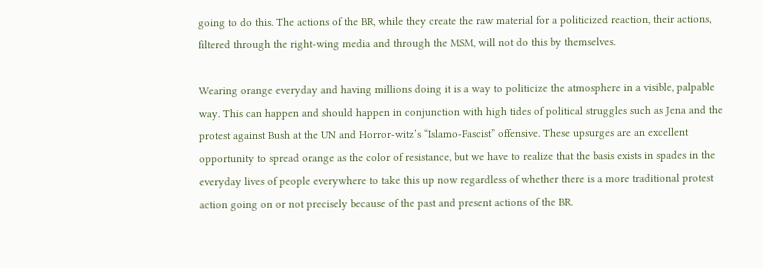going to do this. The actions of the BR, while they create the raw material for a politicized reaction, their actions, filtered through the right-wing media and through the MSM, will not do this by themselves.

Wearing orange everyday and having millions doing it is a way to politicize the atmosphere in a visible, palpable way. This can happen and should happen in conjunction with high tides of political struggles such as Jena and the protest against Bush at the UN and Horror-witz’s “Islamo-Fascist” offensive. These upsurges are an excellent opportunity to spread orange as the color of resistance, but we have to realize that the basis exists in spades in the everyday lives of people everywhere to take this up now regardless of whether there is a more traditional protest action going on or not precisely because of the past and present actions of the BR.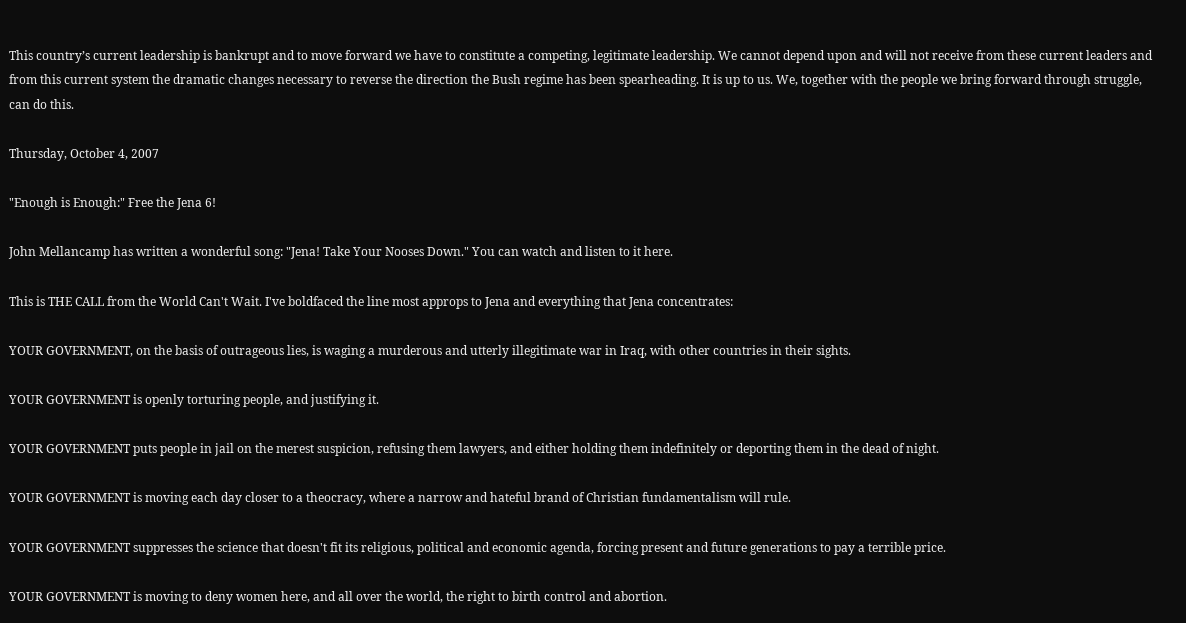This country’s current leadership is bankrupt and to move forward we have to constitute a competing, legitimate leadership. We cannot depend upon and will not receive from these current leaders and from this current system the dramatic changes necessary to reverse the direction the Bush regime has been spearheading. It is up to us. We, together with the people we bring forward through struggle, can do this.

Thursday, October 4, 2007

"Enough is Enough:" Free the Jena 6!

John Mellancamp has written a wonderful song: "Jena! Take Your Nooses Down." You can watch and listen to it here.

This is THE CALL from the World Can't Wait. I've boldfaced the line most approps to Jena and everything that Jena concentrates:

YOUR GOVERNMENT, on the basis of outrageous lies, is waging a murderous and utterly illegitimate war in Iraq, with other countries in their sights.

YOUR GOVERNMENT is openly torturing people, and justifying it.

YOUR GOVERNMENT puts people in jail on the merest suspicion, refusing them lawyers, and either holding them indefinitely or deporting them in the dead of night.

YOUR GOVERNMENT is moving each day closer to a theocracy, where a narrow and hateful brand of Christian fundamentalism will rule.

YOUR GOVERNMENT suppresses the science that doesn't fit its religious, political and economic agenda, forcing present and future generations to pay a terrible price.

YOUR GOVERNMENT is moving to deny women here, and all over the world, the right to birth control and abortion.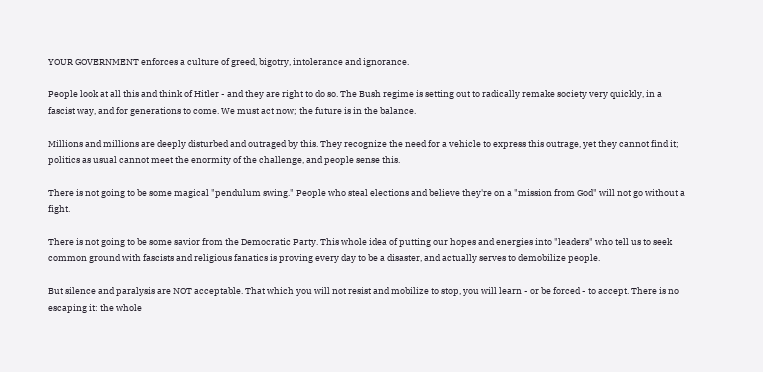YOUR GOVERNMENT enforces a culture of greed, bigotry, intolerance and ignorance.

People look at all this and think of Hitler - and they are right to do so. The Bush regime is setting out to radically remake society very quickly, in a fascist way, and for generations to come. We must act now; the future is in the balance.

Millions and millions are deeply disturbed and outraged by this. They recognize the need for a vehicle to express this outrage, yet they cannot find it; politics as usual cannot meet the enormity of the challenge, and people sense this.

There is not going to be some magical "pendulum swing." People who steal elections and believe they're on a "mission from God" will not go without a fight.

There is not going to be some savior from the Democratic Party. This whole idea of putting our hopes and energies into "leaders" who tell us to seek common ground with fascists and religious fanatics is proving every day to be a disaster, and actually serves to demobilize people.

But silence and paralysis are NOT acceptable. That which you will not resist and mobilize to stop, you will learn - or be forced - to accept. There is no escaping it: the whole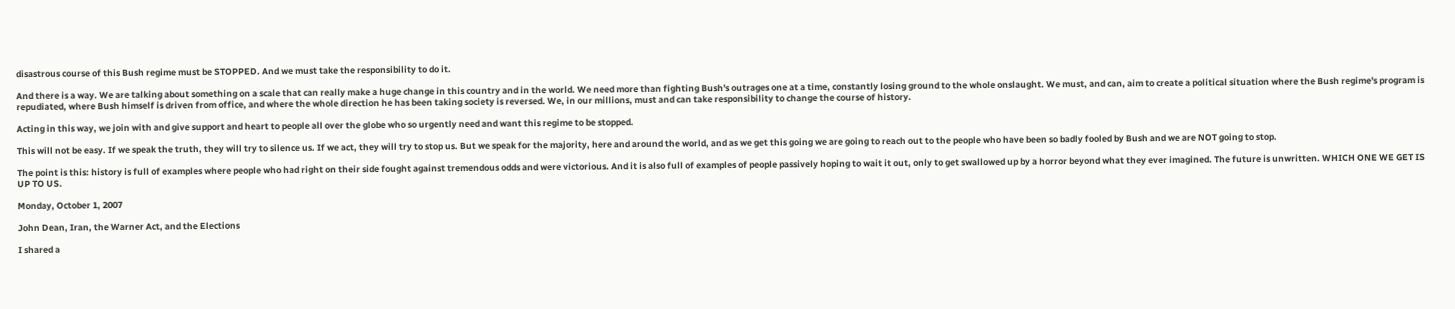disastrous course of this Bush regime must be STOPPED. And we must take the responsibility to do it.

And there is a way. We are talking about something on a scale that can really make a huge change in this country and in the world. We need more than fighting Bush's outrages one at a time, constantly losing ground to the whole onslaught. We must, and can, aim to create a political situation where the Bush regime's program is repudiated, where Bush himself is driven from office, and where the whole direction he has been taking society is reversed. We, in our millions, must and can take responsibility to change the course of history.

Acting in this way, we join with and give support and heart to people all over the globe who so urgently need and want this regime to be stopped.

This will not be easy. If we speak the truth, they will try to silence us. If we act, they will try to stop us. But we speak for the majority, here and around the world, and as we get this going we are going to reach out to the people who have been so badly fooled by Bush and we are NOT going to stop.

The point is this: history is full of examples where people who had right on their side fought against tremendous odds and were victorious. And it is also full of examples of people passively hoping to wait it out, only to get swallowed up by a horror beyond what they ever imagined. The future is unwritten. WHICH ONE WE GET IS UP TO US.

Monday, October 1, 2007

John Dean, Iran, the Warner Act, and the Elections

I shared a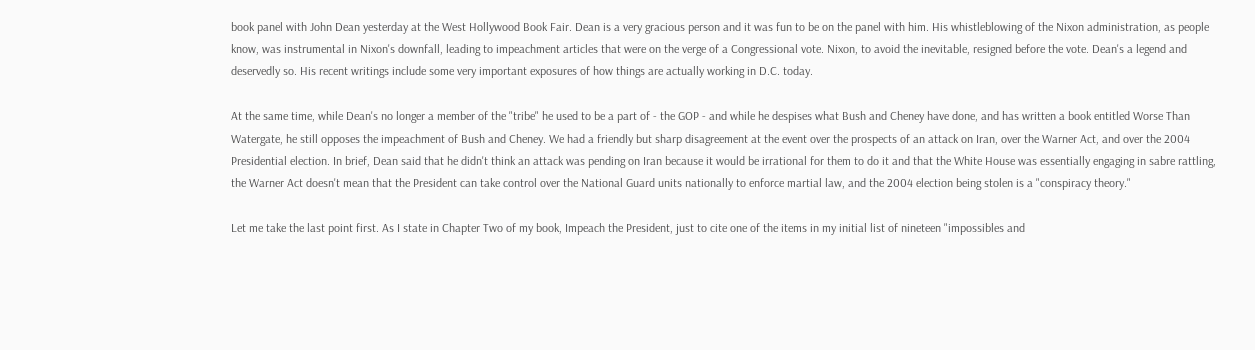book panel with John Dean yesterday at the West Hollywood Book Fair. Dean is a very gracious person and it was fun to be on the panel with him. His whistleblowing of the Nixon administration, as people know, was instrumental in Nixon's downfall, leading to impeachment articles that were on the verge of a Congressional vote. Nixon, to avoid the inevitable, resigned before the vote. Dean's a legend and deservedly so. His recent writings include some very important exposures of how things are actually working in D.C. today.

At the same time, while Dean's no longer a member of the "tribe" he used to be a part of - the GOP - and while he despises what Bush and Cheney have done, and has written a book entitled Worse Than Watergate, he still opposes the impeachment of Bush and Cheney. We had a friendly but sharp disagreement at the event over the prospects of an attack on Iran, over the Warner Act, and over the 2004 Presidential election. In brief, Dean said that he didn't think an attack was pending on Iran because it would be irrational for them to do it and that the White House was essentially engaging in sabre rattling, the Warner Act doesn't mean that the President can take control over the National Guard units nationally to enforce martial law, and the 2004 election being stolen is a "conspiracy theory."

Let me take the last point first. As I state in Chapter Two of my book, Impeach the President, just to cite one of the items in my initial list of nineteen "impossibles and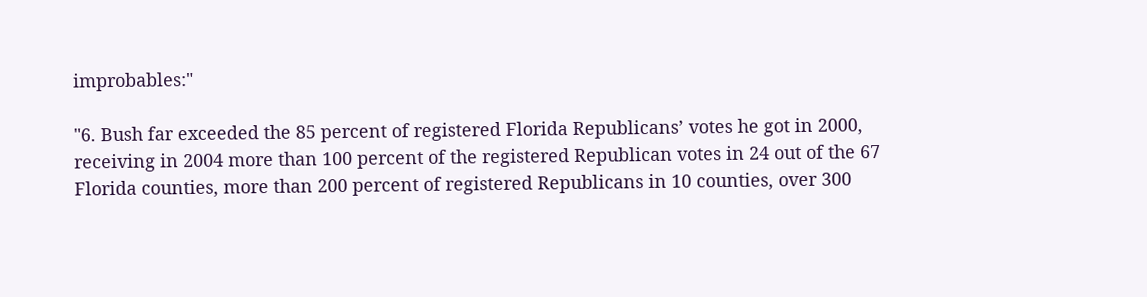improbables:"

"6. Bush far exceeded the 85 percent of registered Florida Republicans’ votes he got in 2000, receiving in 2004 more than 100 percent of the registered Republican votes in 24 out of the 67 Florida counties, more than 200 percent of registered Republicans in 10 counties, over 300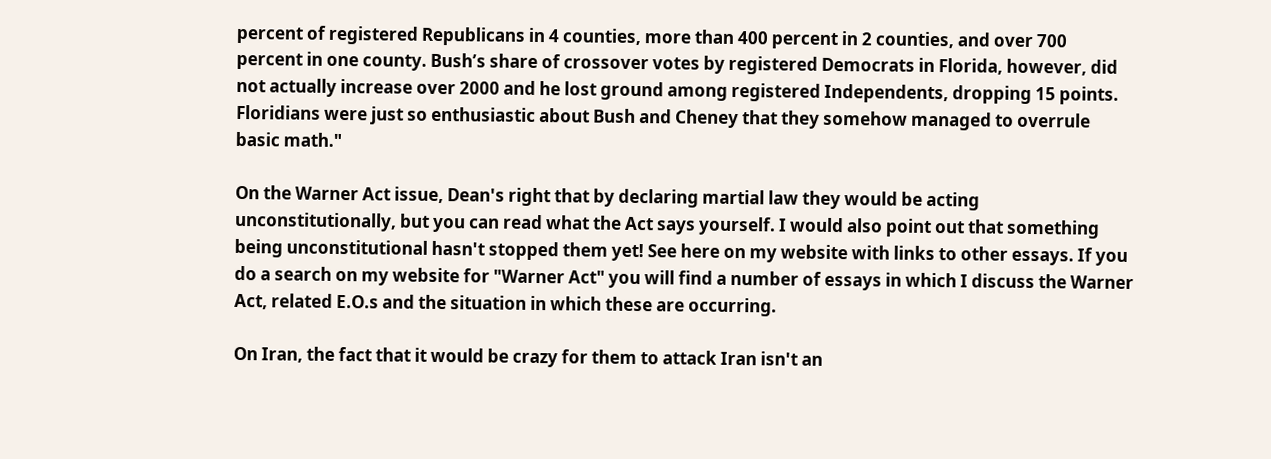percent of registered Republicans in 4 counties, more than 400 percent in 2 counties, and over 700 percent in one county. Bush’s share of crossover votes by registered Democrats in Florida, however, did not actually increase over 2000 and he lost ground among registered Independents, dropping 15 points. Floridians were just so enthusiastic about Bush and Cheney that they somehow managed to overrule basic math."

On the Warner Act issue, Dean's right that by declaring martial law they would be acting unconstitutionally, but you can read what the Act says yourself. I would also point out that something being unconstitutional hasn't stopped them yet! See here on my website with links to other essays. If you do a search on my website for "Warner Act" you will find a number of essays in which I discuss the Warner Act, related E.O.s and the situation in which these are occurring.

On Iran, the fact that it would be crazy for them to attack Iran isn't an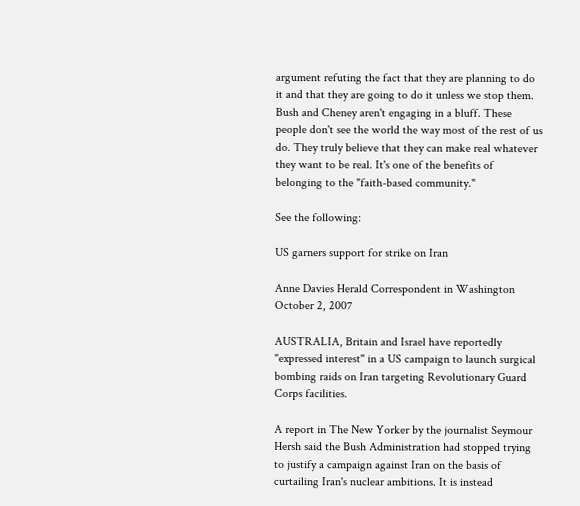argument refuting the fact that they are planning to do it and that they are going to do it unless we stop them. Bush and Cheney aren't engaging in a bluff. These people don't see the world the way most of the rest of us do. They truly believe that they can make real whatever they want to be real. It's one of the benefits of belonging to the "faith-based community."

See the following:

US garners support for strike on Iran

Anne Davies Herald Correspondent in Washington
October 2, 2007

AUSTRALIA, Britain and Israel have reportedly "expressed interest" in a US campaign to launch surgical bombing raids on Iran targeting Revolutionary Guard Corps facilities.

A report in The New Yorker by the journalist Seymour Hersh said the Bush Administration had stopped trying to justify a campaign against Iran on the basis of curtailing Iran's nuclear ambitions. It is instead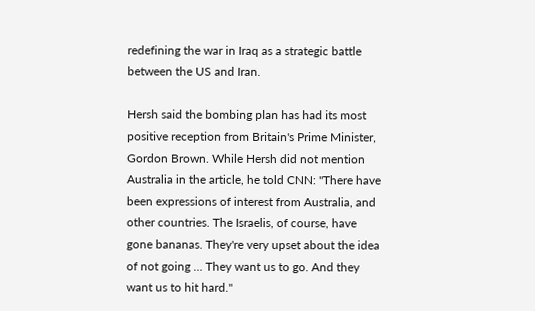redefining the war in Iraq as a strategic battle between the US and Iran.

Hersh said the bombing plan has had its most positive reception from Britain's Prime Minister, Gordon Brown. While Hersh did not mention Australia in the article, he told CNN: "There have been expressions of interest from Australia, and other countries. The Israelis, of course, have gone bananas. They're very upset about the idea of not going … They want us to go. And they want us to hit hard."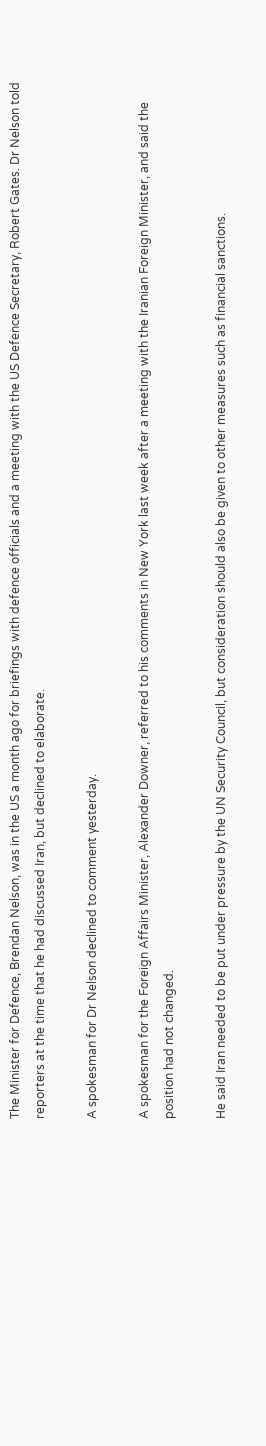The Minister for Defence, Brendan Nelson, was in the US a month ago for briefings with defence officials and a meeting with the US Defence Secretary, Robert Gates. Dr Nelson told reporters at the time that he had discussed Iran, but declined to elaborate.

A spokesman for Dr Nelson declined to comment yesterday.

A spokesman for the Foreign Affairs Minister, Alexander Downer, referred to his comments in New York last week after a meeting with the Iranian Foreign Minister, and said the position had not changed.

He said Iran needed to be put under pressure by the UN Security Council, but consideration should also be given to other measures such as financial sanctions.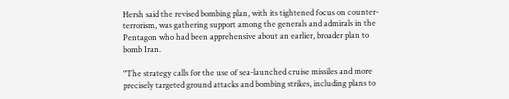Hersh said the revised bombing plan, with its tightened focus on counter-terrorism, was gathering support among the generals and admirals in the Pentagon who had been apprehensive about an earlier, broader plan to bomb Iran.

"The strategy calls for the use of sea-launched cruise missiles and more precisely targeted ground attacks and bombing strikes, including plans to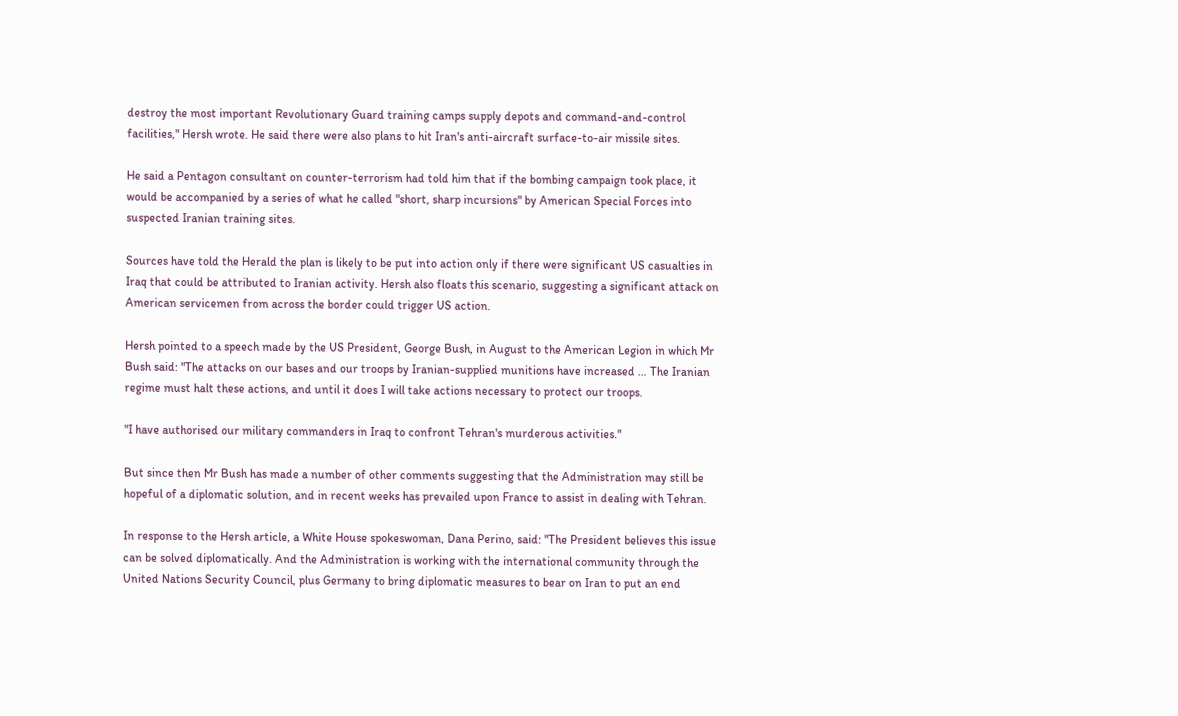destroy the most important Revolutionary Guard training camps supply depots and command-and-control facilities," Hersh wrote. He said there were also plans to hit Iran's anti-aircraft surface-to-air missile sites.

He said a Pentagon consultant on counter-terrorism had told him that if the bombing campaign took place, it would be accompanied by a series of what he called "short, sharp incursions" by American Special Forces into suspected Iranian training sites.

Sources have told the Herald the plan is likely to be put into action only if there were significant US casualties in Iraq that could be attributed to Iranian activity. Hersh also floats this scenario, suggesting a significant attack on American servicemen from across the border could trigger US action.

Hersh pointed to a speech made by the US President, George Bush, in August to the American Legion in which Mr Bush said: "The attacks on our bases and our troops by Iranian-supplied munitions have increased … The Iranian regime must halt these actions, and until it does I will take actions necessary to protect our troops.

"I have authorised our military commanders in Iraq to confront Tehran's murderous activities."

But since then Mr Bush has made a number of other comments suggesting that the Administration may still be hopeful of a diplomatic solution, and in recent weeks has prevailed upon France to assist in dealing with Tehran.

In response to the Hersh article, a White House spokeswoman, Dana Perino, said: "The President believes this issue can be solved diplomatically. And the Administration is working with the international community through the United Nations Security Council, plus Germany to bring diplomatic measures to bear on Iran to put an end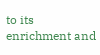to its enrichment and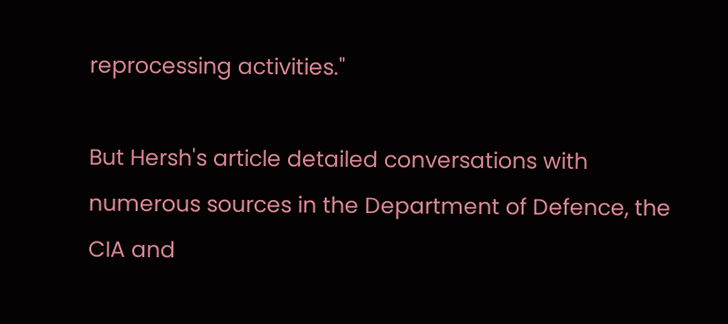reprocessing activities."

But Hersh's article detailed conversations with numerous sources in the Department of Defence, the CIA and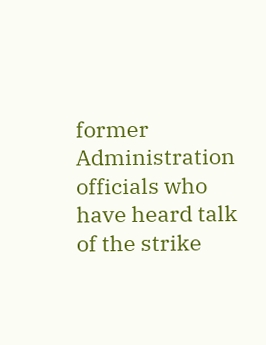former Administration officials who have heard talk of the strike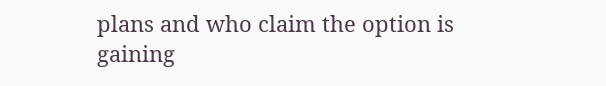plans and who claim the option is gaining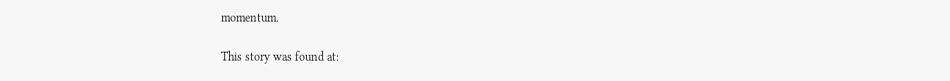momentum.

This story was found at: